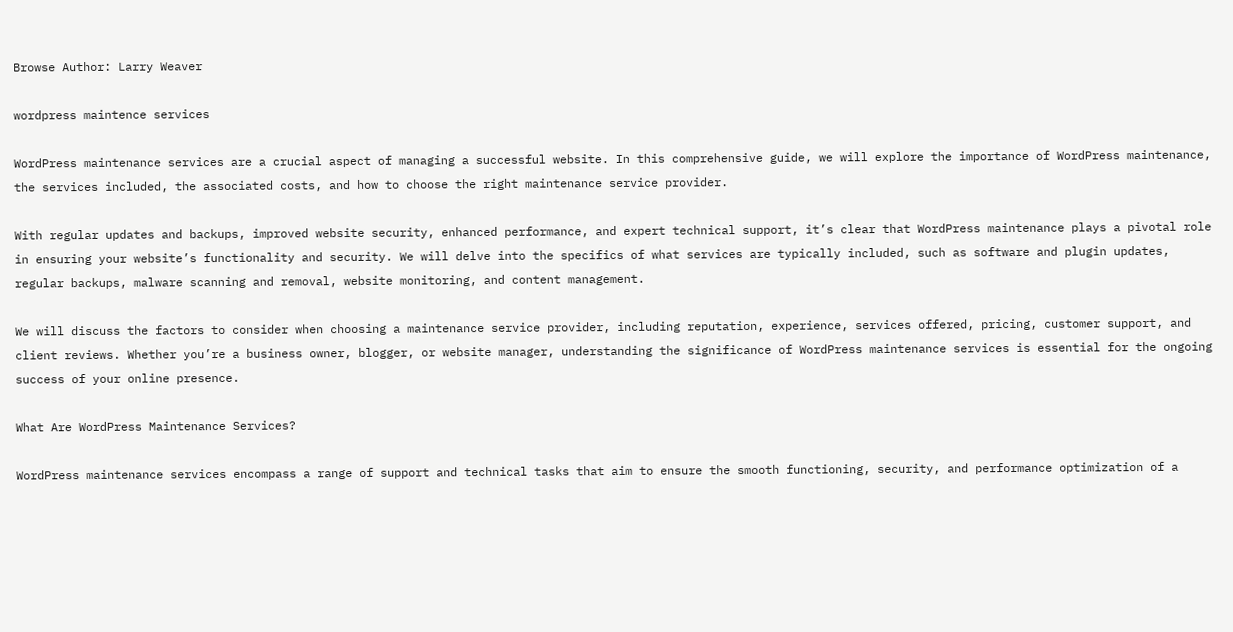Browse Author: Larry Weaver

wordpress maintence services

WordPress maintenance services are a crucial aspect of managing a successful website. In this comprehensive guide, we will explore the importance of WordPress maintenance, the services included, the associated costs, and how to choose the right maintenance service provider.

With regular updates and backups, improved website security, enhanced performance, and expert technical support, it’s clear that WordPress maintenance plays a pivotal role in ensuring your website’s functionality and security. We will delve into the specifics of what services are typically included, such as software and plugin updates, regular backups, malware scanning and removal, website monitoring, and content management.

We will discuss the factors to consider when choosing a maintenance service provider, including reputation, experience, services offered, pricing, customer support, and client reviews. Whether you’re a business owner, blogger, or website manager, understanding the significance of WordPress maintenance services is essential for the ongoing success of your online presence.

What Are WordPress Maintenance Services?

WordPress maintenance services encompass a range of support and technical tasks that aim to ensure the smooth functioning, security, and performance optimization of a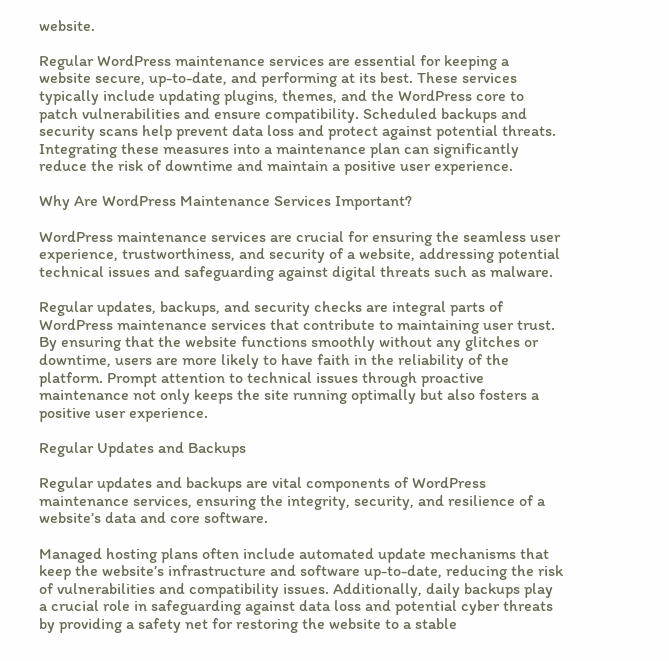website.

Regular WordPress maintenance services are essential for keeping a website secure, up-to-date, and performing at its best. These services typically include updating plugins, themes, and the WordPress core to patch vulnerabilities and ensure compatibility. Scheduled backups and security scans help prevent data loss and protect against potential threats. Integrating these measures into a maintenance plan can significantly reduce the risk of downtime and maintain a positive user experience.

Why Are WordPress Maintenance Services Important?

WordPress maintenance services are crucial for ensuring the seamless user experience, trustworthiness, and security of a website, addressing potential technical issues and safeguarding against digital threats such as malware.

Regular updates, backups, and security checks are integral parts of WordPress maintenance services that contribute to maintaining user trust. By ensuring that the website functions smoothly without any glitches or downtime, users are more likely to have faith in the reliability of the platform. Prompt attention to technical issues through proactive maintenance not only keeps the site running optimally but also fosters a positive user experience.

Regular Updates and Backups

Regular updates and backups are vital components of WordPress maintenance services, ensuring the integrity, security, and resilience of a website’s data and core software.

Managed hosting plans often include automated update mechanisms that keep the website’s infrastructure and software up-to-date, reducing the risk of vulnerabilities and compatibility issues. Additionally, daily backups play a crucial role in safeguarding against data loss and potential cyber threats by providing a safety net for restoring the website to a stable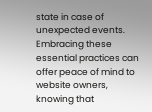state in case of unexpected events. Embracing these essential practices can offer peace of mind to website owners, knowing that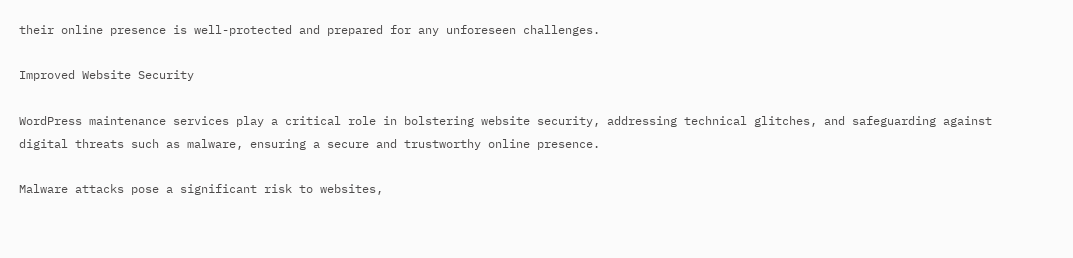their online presence is well-protected and prepared for any unforeseen challenges.

Improved Website Security

WordPress maintenance services play a critical role in bolstering website security, addressing technical glitches, and safeguarding against digital threats such as malware, ensuring a secure and trustworthy online presence.

Malware attacks pose a significant risk to websites,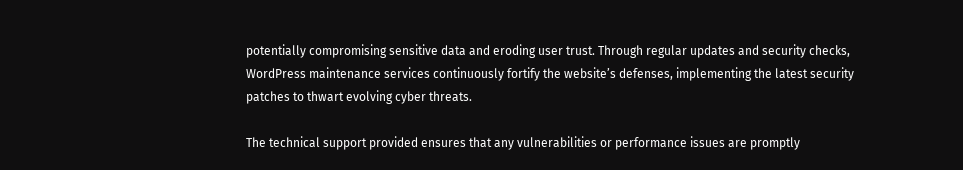potentially compromising sensitive data and eroding user trust. Through regular updates and security checks, WordPress maintenance services continuously fortify the website’s defenses, implementing the latest security patches to thwart evolving cyber threats.

The technical support provided ensures that any vulnerabilities or performance issues are promptly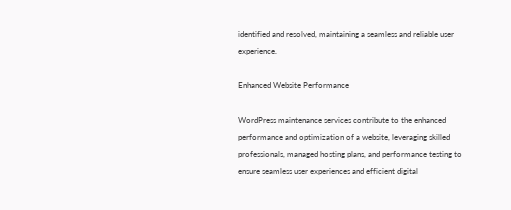identified and resolved, maintaining a seamless and reliable user experience.

Enhanced Website Performance

WordPress maintenance services contribute to the enhanced performance and optimization of a website, leveraging skilled professionals, managed hosting plans, and performance testing to ensure seamless user experiences and efficient digital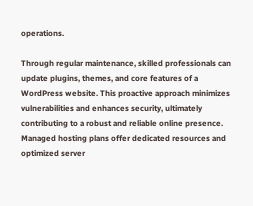operations.

Through regular maintenance, skilled professionals can update plugins, themes, and core features of a WordPress website. This proactive approach minimizes vulnerabilities and enhances security, ultimately contributing to a robust and reliable online presence. Managed hosting plans offer dedicated resources and optimized server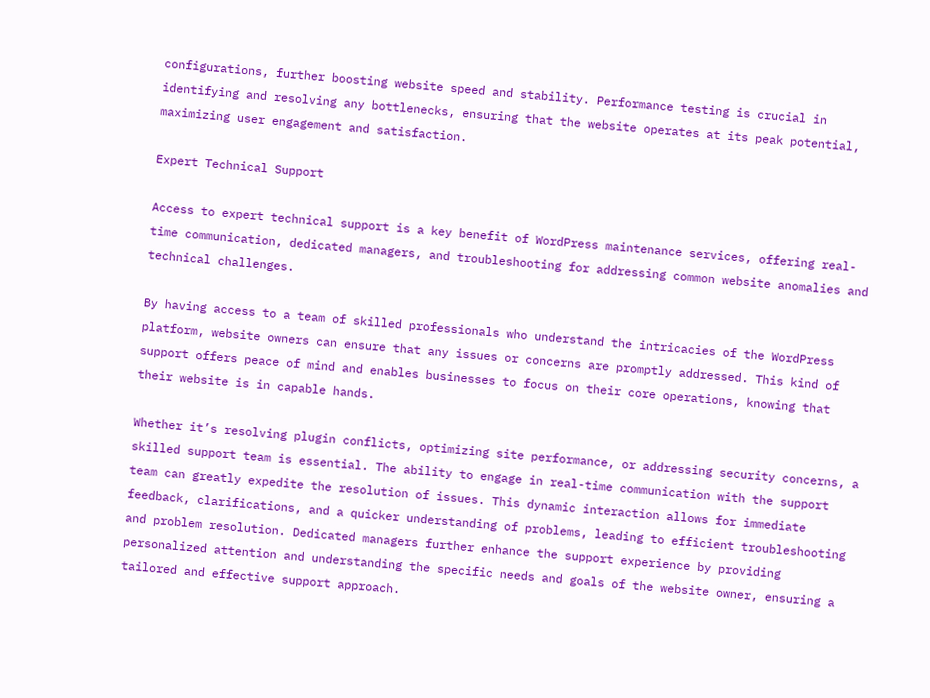configurations, further boosting website speed and stability. Performance testing is crucial in identifying and resolving any bottlenecks, ensuring that the website operates at its peak potential, maximizing user engagement and satisfaction.

Expert Technical Support

Access to expert technical support is a key benefit of WordPress maintenance services, offering real-time communication, dedicated managers, and troubleshooting for addressing common website anomalies and technical challenges.

By having access to a team of skilled professionals who understand the intricacies of the WordPress platform, website owners can ensure that any issues or concerns are promptly addressed. This kind of support offers peace of mind and enables businesses to focus on their core operations, knowing that their website is in capable hands.

Whether it’s resolving plugin conflicts, optimizing site performance, or addressing security concerns, a skilled support team is essential. The ability to engage in real-time communication with the support team can greatly expedite the resolution of issues. This dynamic interaction allows for immediate feedback, clarifications, and a quicker understanding of problems, leading to efficient troubleshooting and problem resolution. Dedicated managers further enhance the support experience by providing personalized attention and understanding the specific needs and goals of the website owner, ensuring a tailored and effective support approach.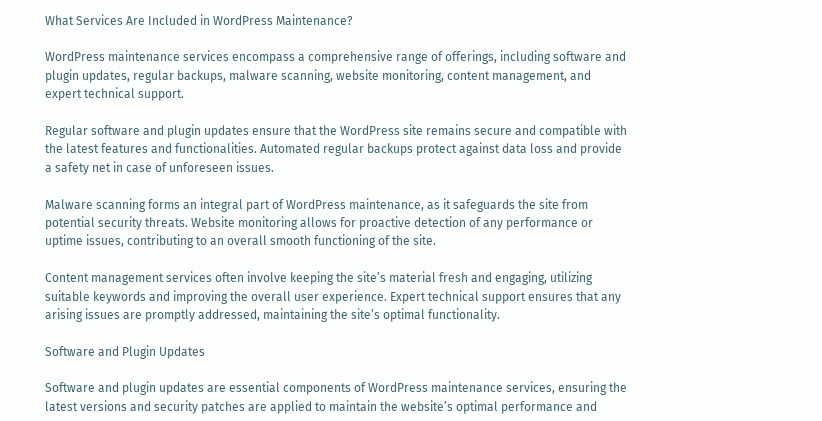What Services Are Included in WordPress Maintenance?

WordPress maintenance services encompass a comprehensive range of offerings, including software and plugin updates, regular backups, malware scanning, website monitoring, content management, and expert technical support.

Regular software and plugin updates ensure that the WordPress site remains secure and compatible with the latest features and functionalities. Automated regular backups protect against data loss and provide a safety net in case of unforeseen issues.

Malware scanning forms an integral part of WordPress maintenance, as it safeguards the site from potential security threats. Website monitoring allows for proactive detection of any performance or uptime issues, contributing to an overall smooth functioning of the site.

Content management services often involve keeping the site’s material fresh and engaging, utilizing suitable keywords and improving the overall user experience. Expert technical support ensures that any arising issues are promptly addressed, maintaining the site’s optimal functionality.

Software and Plugin Updates

Software and plugin updates are essential components of WordPress maintenance services, ensuring the latest versions and security patches are applied to maintain the website’s optimal performance and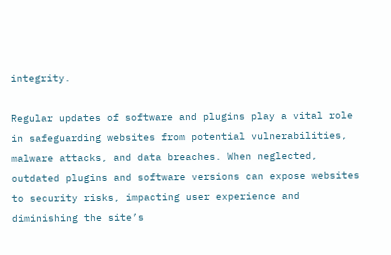integrity.

Regular updates of software and plugins play a vital role in safeguarding websites from potential vulnerabilities, malware attacks, and data breaches. When neglected, outdated plugins and software versions can expose websites to security risks, impacting user experience and diminishing the site’s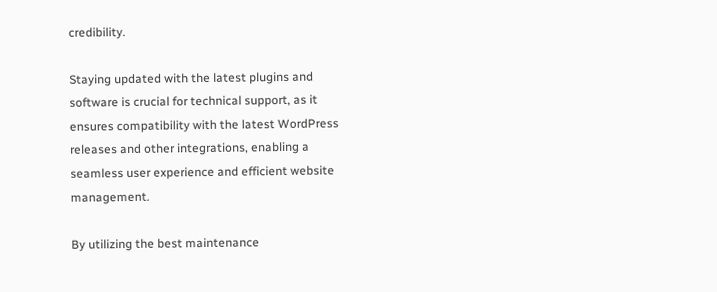credibility.

Staying updated with the latest plugins and software is crucial for technical support, as it ensures compatibility with the latest WordPress releases and other integrations, enabling a seamless user experience and efficient website management.

By utilizing the best maintenance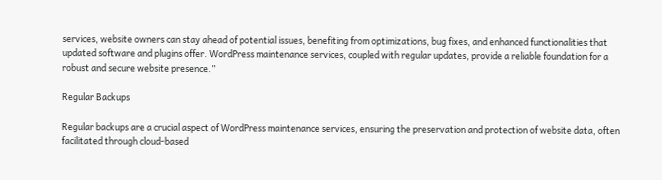services, website owners can stay ahead of potential issues, benefiting from optimizations, bug fixes, and enhanced functionalities that updated software and plugins offer. WordPress maintenance services, coupled with regular updates, provide a reliable foundation for a robust and secure website presence.”

Regular Backups

Regular backups are a crucial aspect of WordPress maintenance services, ensuring the preservation and protection of website data, often facilitated through cloud-based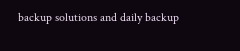backup solutions and daily backup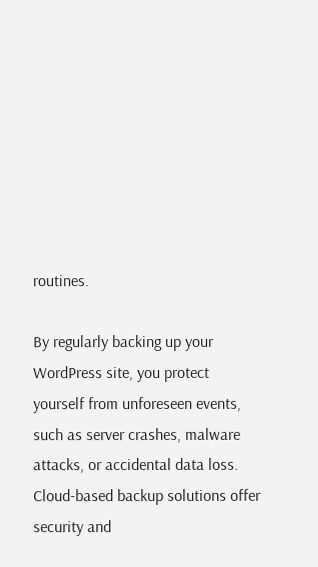routines.

By regularly backing up your WordPress site, you protect yourself from unforeseen events, such as server crashes, malware attacks, or accidental data loss. Cloud-based backup solutions offer security and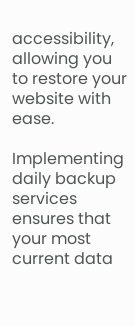accessibility, allowing you to restore your website with ease.

Implementing daily backup services ensures that your most current data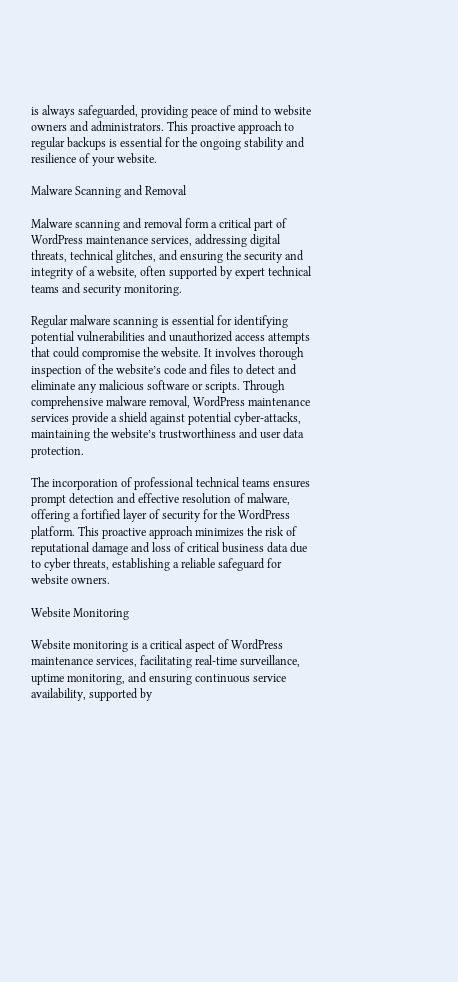is always safeguarded, providing peace of mind to website owners and administrators. This proactive approach to regular backups is essential for the ongoing stability and resilience of your website.

Malware Scanning and Removal

Malware scanning and removal form a critical part of WordPress maintenance services, addressing digital threats, technical glitches, and ensuring the security and integrity of a website, often supported by expert technical teams and security monitoring.

Regular malware scanning is essential for identifying potential vulnerabilities and unauthorized access attempts that could compromise the website. It involves thorough inspection of the website’s code and files to detect and eliminate any malicious software or scripts. Through comprehensive malware removal, WordPress maintenance services provide a shield against potential cyber-attacks, maintaining the website’s trustworthiness and user data protection.

The incorporation of professional technical teams ensures prompt detection and effective resolution of malware, offering a fortified layer of security for the WordPress platform. This proactive approach minimizes the risk of reputational damage and loss of critical business data due to cyber threats, establishing a reliable safeguard for website owners.

Website Monitoring

Website monitoring is a critical aspect of WordPress maintenance services, facilitating real-time surveillance, uptime monitoring, and ensuring continuous service availability, supported by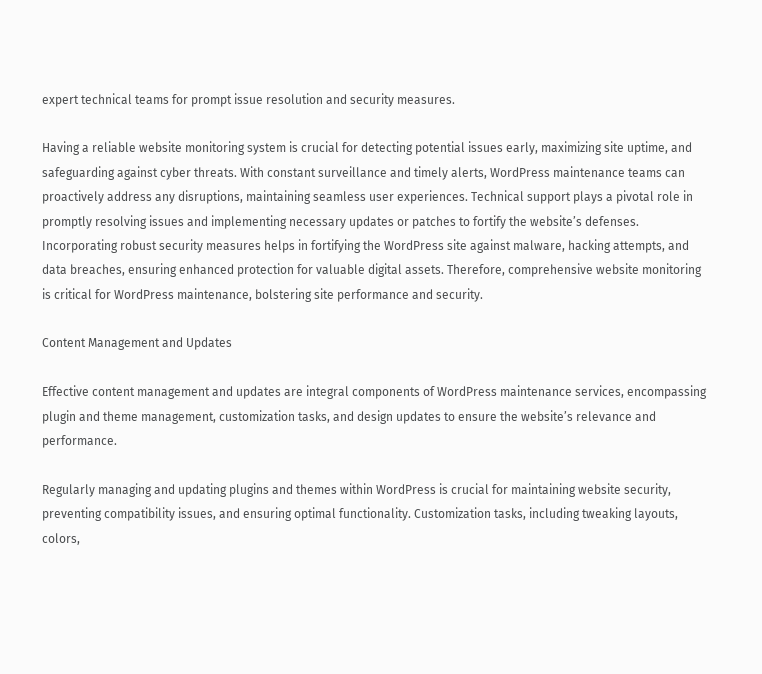expert technical teams for prompt issue resolution and security measures.

Having a reliable website monitoring system is crucial for detecting potential issues early, maximizing site uptime, and safeguarding against cyber threats. With constant surveillance and timely alerts, WordPress maintenance teams can proactively address any disruptions, maintaining seamless user experiences. Technical support plays a pivotal role in promptly resolving issues and implementing necessary updates or patches to fortify the website’s defenses. Incorporating robust security measures helps in fortifying the WordPress site against malware, hacking attempts, and data breaches, ensuring enhanced protection for valuable digital assets. Therefore, comprehensive website monitoring is critical for WordPress maintenance, bolstering site performance and security.

Content Management and Updates

Effective content management and updates are integral components of WordPress maintenance services, encompassing plugin and theme management, customization tasks, and design updates to ensure the website’s relevance and performance.

Regularly managing and updating plugins and themes within WordPress is crucial for maintaining website security, preventing compatibility issues, and ensuring optimal functionality. Customization tasks, including tweaking layouts, colors,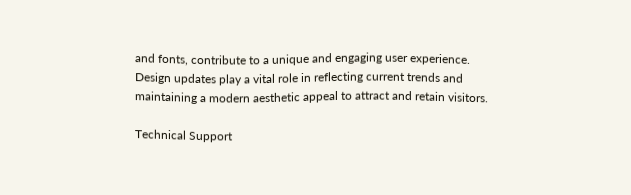and fonts, contribute to a unique and engaging user experience. Design updates play a vital role in reflecting current trends and maintaining a modern aesthetic appeal to attract and retain visitors.

Technical Support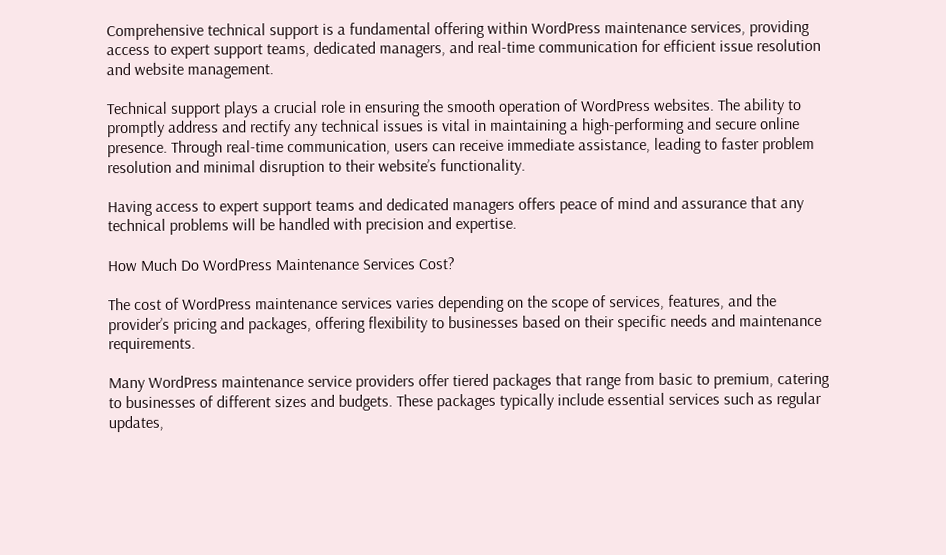Comprehensive technical support is a fundamental offering within WordPress maintenance services, providing access to expert support teams, dedicated managers, and real-time communication for efficient issue resolution and website management.

Technical support plays a crucial role in ensuring the smooth operation of WordPress websites. The ability to promptly address and rectify any technical issues is vital in maintaining a high-performing and secure online presence. Through real-time communication, users can receive immediate assistance, leading to faster problem resolution and minimal disruption to their website’s functionality.

Having access to expert support teams and dedicated managers offers peace of mind and assurance that any technical problems will be handled with precision and expertise.

How Much Do WordPress Maintenance Services Cost?

The cost of WordPress maintenance services varies depending on the scope of services, features, and the provider’s pricing and packages, offering flexibility to businesses based on their specific needs and maintenance requirements.

Many WordPress maintenance service providers offer tiered packages that range from basic to premium, catering to businesses of different sizes and budgets. These packages typically include essential services such as regular updates,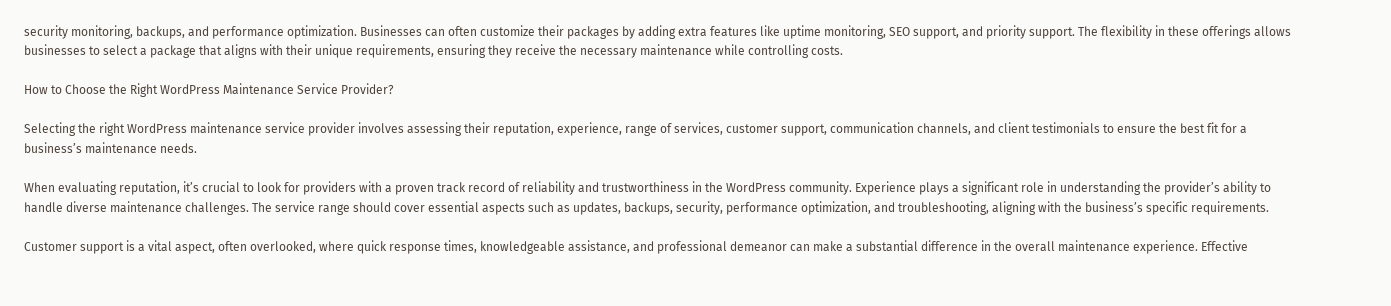security monitoring, backups, and performance optimization. Businesses can often customize their packages by adding extra features like uptime monitoring, SEO support, and priority support. The flexibility in these offerings allows businesses to select a package that aligns with their unique requirements, ensuring they receive the necessary maintenance while controlling costs.

How to Choose the Right WordPress Maintenance Service Provider?

Selecting the right WordPress maintenance service provider involves assessing their reputation, experience, range of services, customer support, communication channels, and client testimonials to ensure the best fit for a business’s maintenance needs.

When evaluating reputation, it’s crucial to look for providers with a proven track record of reliability and trustworthiness in the WordPress community. Experience plays a significant role in understanding the provider’s ability to handle diverse maintenance challenges. The service range should cover essential aspects such as updates, backups, security, performance optimization, and troubleshooting, aligning with the business’s specific requirements.

Customer support is a vital aspect, often overlooked, where quick response times, knowledgeable assistance, and professional demeanor can make a substantial difference in the overall maintenance experience. Effective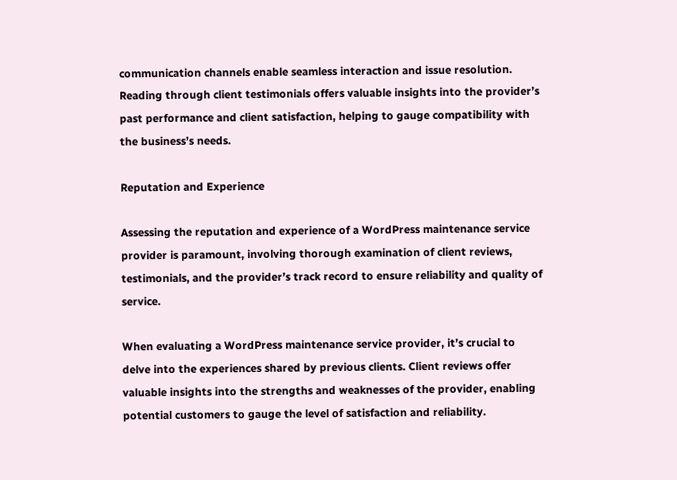communication channels enable seamless interaction and issue resolution. Reading through client testimonials offers valuable insights into the provider’s past performance and client satisfaction, helping to gauge compatibility with the business’s needs.

Reputation and Experience

Assessing the reputation and experience of a WordPress maintenance service provider is paramount, involving thorough examination of client reviews, testimonials, and the provider’s track record to ensure reliability and quality of service.

When evaluating a WordPress maintenance service provider, it’s crucial to delve into the experiences shared by previous clients. Client reviews offer valuable insights into the strengths and weaknesses of the provider, enabling potential customers to gauge the level of satisfaction and reliability.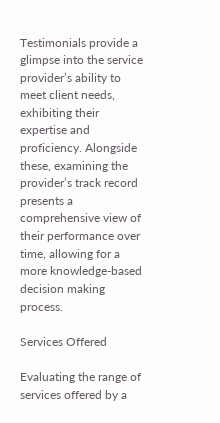Testimonials provide a glimpse into the service provider’s ability to meet client needs, exhibiting their expertise and proficiency. Alongside these, examining the provider’s track record presents a comprehensive view of their performance over time, allowing for a more knowledge-based decision making process.

Services Offered

Evaluating the range of services offered by a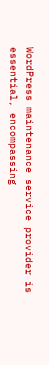WordPress maintenance service provider is essential, encompassing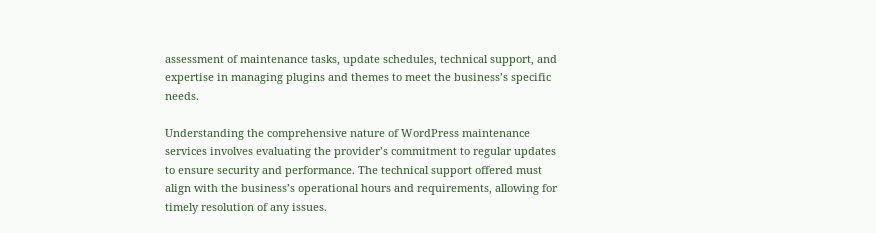assessment of maintenance tasks, update schedules, technical support, and expertise in managing plugins and themes to meet the business’s specific needs.

Understanding the comprehensive nature of WordPress maintenance services involves evaluating the provider’s commitment to regular updates to ensure security and performance. The technical support offered must align with the business’s operational hours and requirements, allowing for timely resolution of any issues.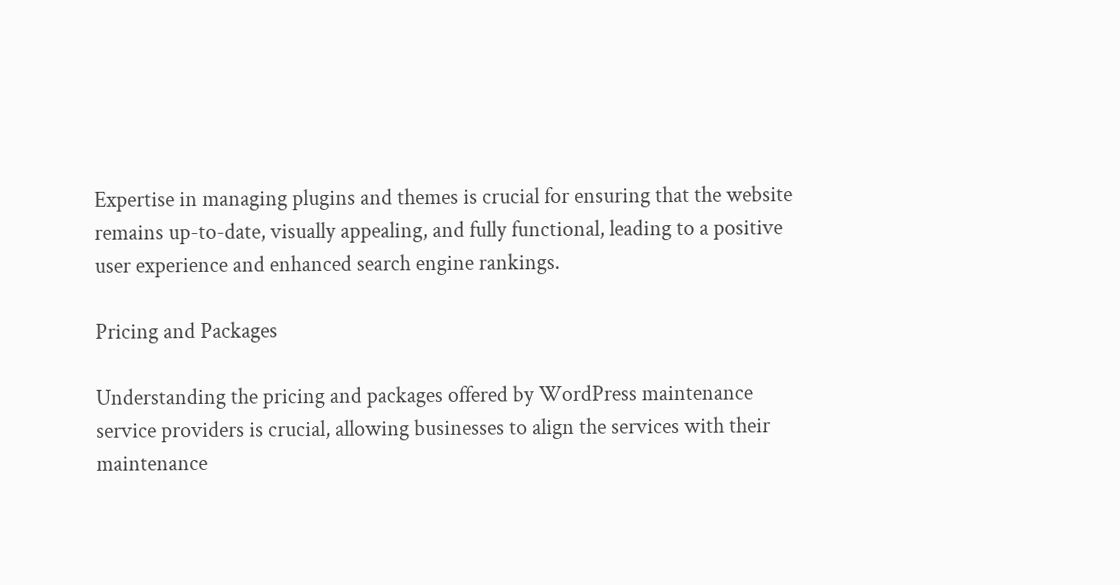Expertise in managing plugins and themes is crucial for ensuring that the website remains up-to-date, visually appealing, and fully functional, leading to a positive user experience and enhanced search engine rankings.

Pricing and Packages

Understanding the pricing and packages offered by WordPress maintenance service providers is crucial, allowing businesses to align the services with their maintenance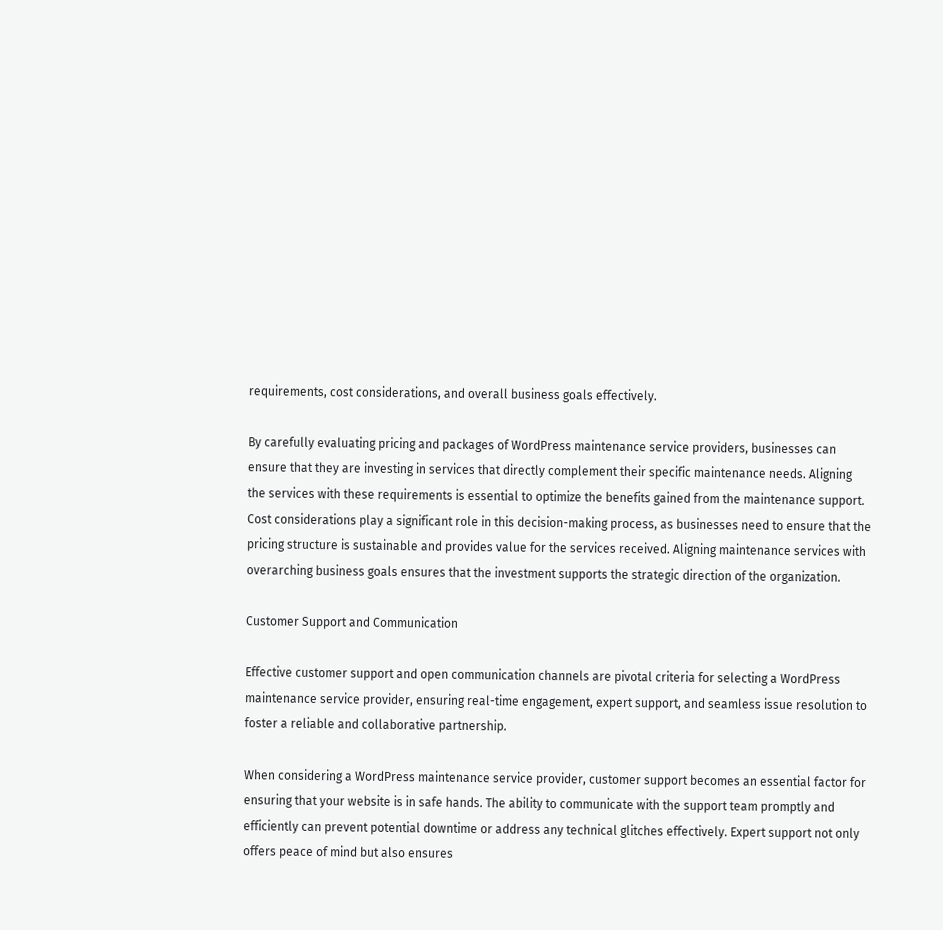requirements, cost considerations, and overall business goals effectively.

By carefully evaluating pricing and packages of WordPress maintenance service providers, businesses can ensure that they are investing in services that directly complement their specific maintenance needs. Aligning the services with these requirements is essential to optimize the benefits gained from the maintenance support. Cost considerations play a significant role in this decision-making process, as businesses need to ensure that the pricing structure is sustainable and provides value for the services received. Aligning maintenance services with overarching business goals ensures that the investment supports the strategic direction of the organization.

Customer Support and Communication

Effective customer support and open communication channels are pivotal criteria for selecting a WordPress maintenance service provider, ensuring real-time engagement, expert support, and seamless issue resolution to foster a reliable and collaborative partnership.

When considering a WordPress maintenance service provider, customer support becomes an essential factor for ensuring that your website is in safe hands. The ability to communicate with the support team promptly and efficiently can prevent potential downtime or address any technical glitches effectively. Expert support not only offers peace of mind but also ensures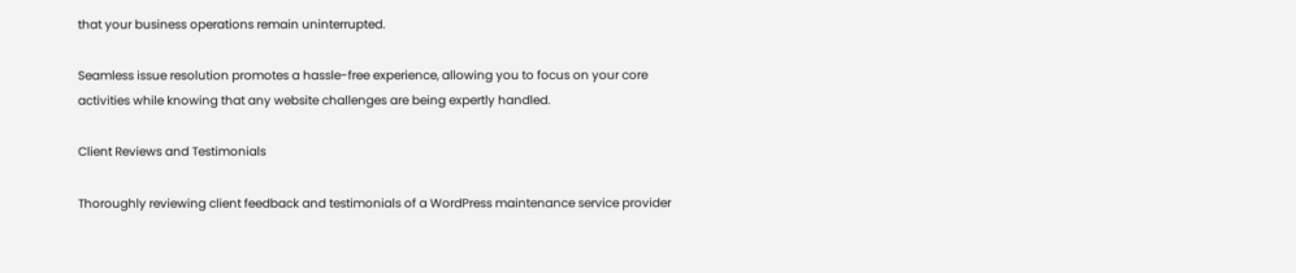that your business operations remain uninterrupted.

Seamless issue resolution promotes a hassle-free experience, allowing you to focus on your core activities while knowing that any website challenges are being expertly handled.

Client Reviews and Testimonials

Thoroughly reviewing client feedback and testimonials of a WordPress maintenance service provider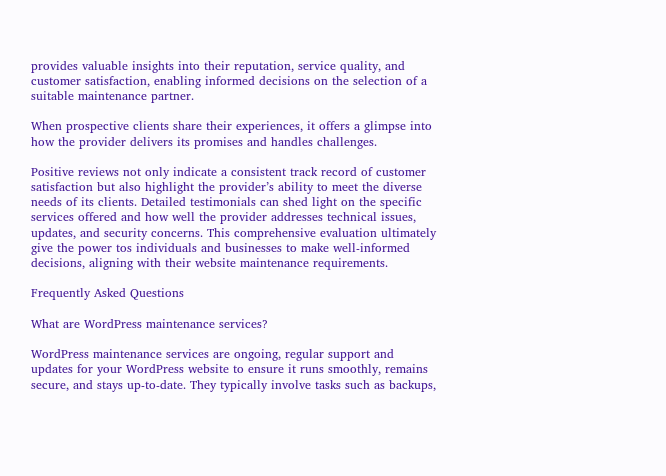provides valuable insights into their reputation, service quality, and customer satisfaction, enabling informed decisions on the selection of a suitable maintenance partner.

When prospective clients share their experiences, it offers a glimpse into how the provider delivers its promises and handles challenges.

Positive reviews not only indicate a consistent track record of customer satisfaction but also highlight the provider’s ability to meet the diverse needs of its clients. Detailed testimonials can shed light on the specific services offered and how well the provider addresses technical issues, updates, and security concerns. This comprehensive evaluation ultimately give the power tos individuals and businesses to make well-informed decisions, aligning with their website maintenance requirements.

Frequently Asked Questions

What are WordPress maintenance services?

WordPress maintenance services are ongoing, regular support and updates for your WordPress website to ensure it runs smoothly, remains secure, and stays up-to-date. They typically involve tasks such as backups,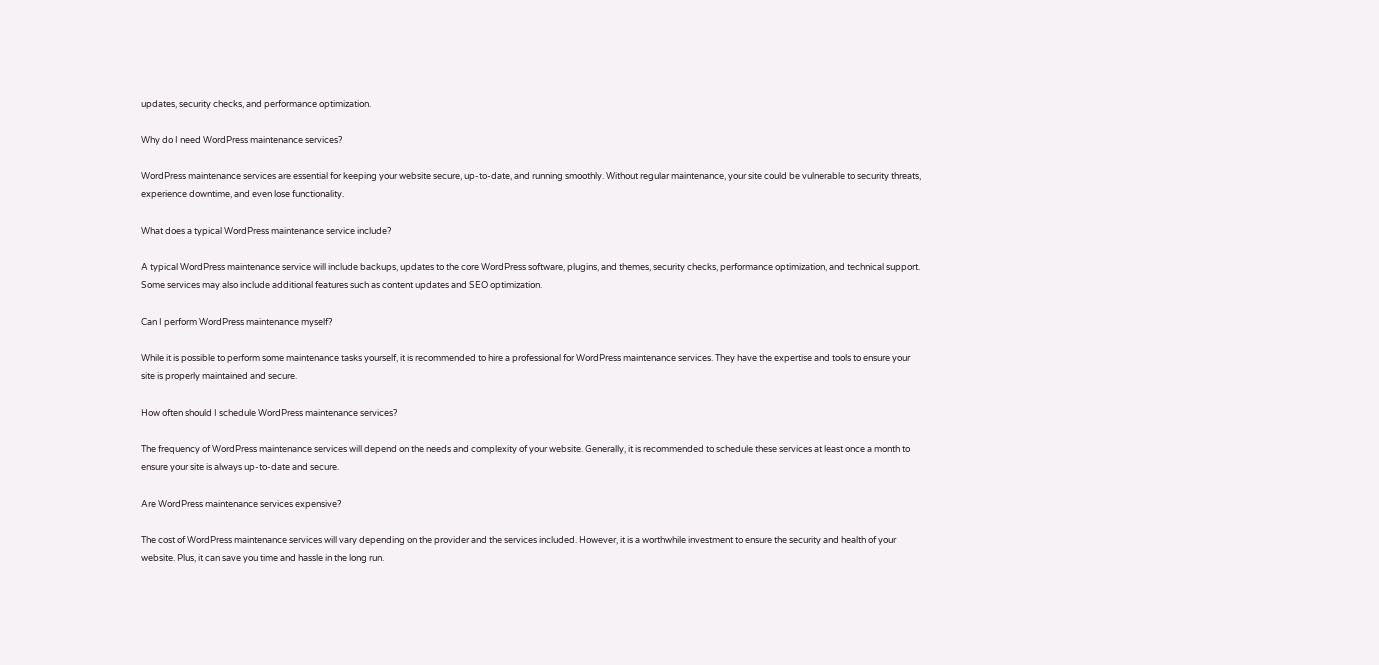updates, security checks, and performance optimization.

Why do I need WordPress maintenance services?

WordPress maintenance services are essential for keeping your website secure, up-to-date, and running smoothly. Without regular maintenance, your site could be vulnerable to security threats, experience downtime, and even lose functionality.

What does a typical WordPress maintenance service include?

A typical WordPress maintenance service will include backups, updates to the core WordPress software, plugins, and themes, security checks, performance optimization, and technical support. Some services may also include additional features such as content updates and SEO optimization.

Can I perform WordPress maintenance myself?

While it is possible to perform some maintenance tasks yourself, it is recommended to hire a professional for WordPress maintenance services. They have the expertise and tools to ensure your site is properly maintained and secure.

How often should I schedule WordPress maintenance services?

The frequency of WordPress maintenance services will depend on the needs and complexity of your website. Generally, it is recommended to schedule these services at least once a month to ensure your site is always up-to-date and secure.

Are WordPress maintenance services expensive?

The cost of WordPress maintenance services will vary depending on the provider and the services included. However, it is a worthwhile investment to ensure the security and health of your website. Plus, it can save you time and hassle in the long run.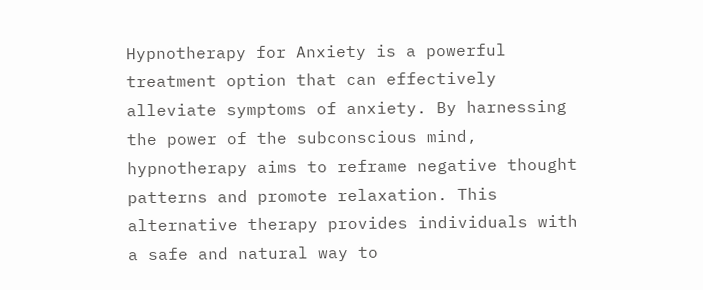Hypnotherapy for Anxiety is a powerful treatment option that can effectively alleviate symptoms of anxiety. By harnessing the power of the subconscious mind, hypnotherapy aims to reframe negative thought patterns and promote relaxation. This alternative therapy provides individuals with a safe and natural way to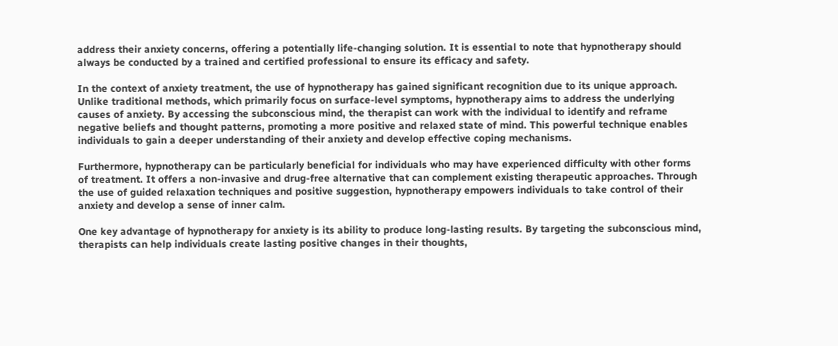address their anxiety concerns, offering a potentially life-changing solution. It is essential to note that hypnotherapy should always be conducted by a trained and certified professional to ensure its efficacy and safety.

In the context of anxiety treatment, the use of hypnotherapy has gained significant recognition due to its unique approach. Unlike traditional methods, which primarily focus on surface-level symptoms, hypnotherapy aims to address the underlying causes of anxiety. By accessing the subconscious mind, the therapist can work with the individual to identify and reframe negative beliefs and thought patterns, promoting a more positive and relaxed state of mind. This powerful technique enables individuals to gain a deeper understanding of their anxiety and develop effective coping mechanisms.

Furthermore, hypnotherapy can be particularly beneficial for individuals who may have experienced difficulty with other forms of treatment. It offers a non-invasive and drug-free alternative that can complement existing therapeutic approaches. Through the use of guided relaxation techniques and positive suggestion, hypnotherapy empowers individuals to take control of their anxiety and develop a sense of inner calm.

One key advantage of hypnotherapy for anxiety is its ability to produce long-lasting results. By targeting the subconscious mind, therapists can help individuals create lasting positive changes in their thoughts,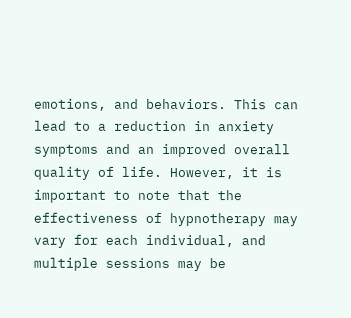emotions, and behaviors. This can lead to a reduction in anxiety symptoms and an improved overall quality of life. However, it is important to note that the effectiveness of hypnotherapy may vary for each individual, and multiple sessions may be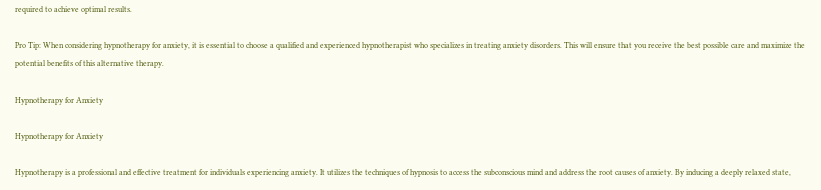required to achieve optimal results.

Pro Tip: When considering hypnotherapy for anxiety, it is essential to choose a qualified and experienced hypnotherapist who specializes in treating anxiety disorders. This will ensure that you receive the best possible care and maximize the potential benefits of this alternative therapy.

Hypnotherapy for Anxiety

Hypnotherapy for Anxiety

Hypnotherapy is a professional and effective treatment for individuals experiencing anxiety. It utilizes the techniques of hypnosis to access the subconscious mind and address the root causes of anxiety. By inducing a deeply relaxed state,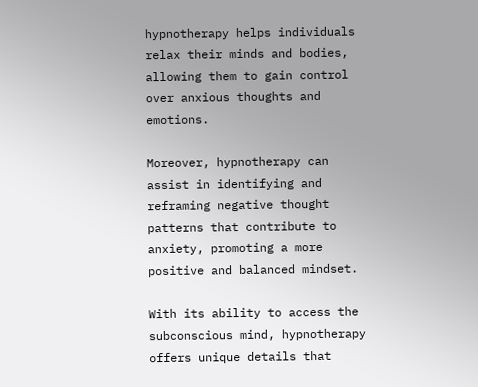hypnotherapy helps individuals relax their minds and bodies, allowing them to gain control over anxious thoughts and emotions.

Moreover, hypnotherapy can assist in identifying and reframing negative thought patterns that contribute to anxiety, promoting a more positive and balanced mindset.

With its ability to access the subconscious mind, hypnotherapy offers unique details that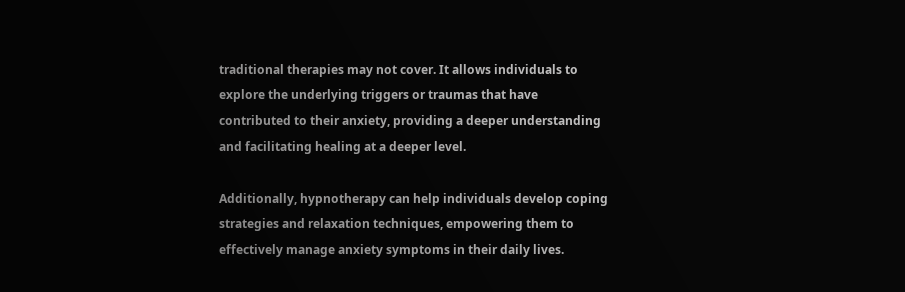traditional therapies may not cover. It allows individuals to explore the underlying triggers or traumas that have contributed to their anxiety, providing a deeper understanding and facilitating healing at a deeper level.

Additionally, hypnotherapy can help individuals develop coping strategies and relaxation techniques, empowering them to effectively manage anxiety symptoms in their daily lives.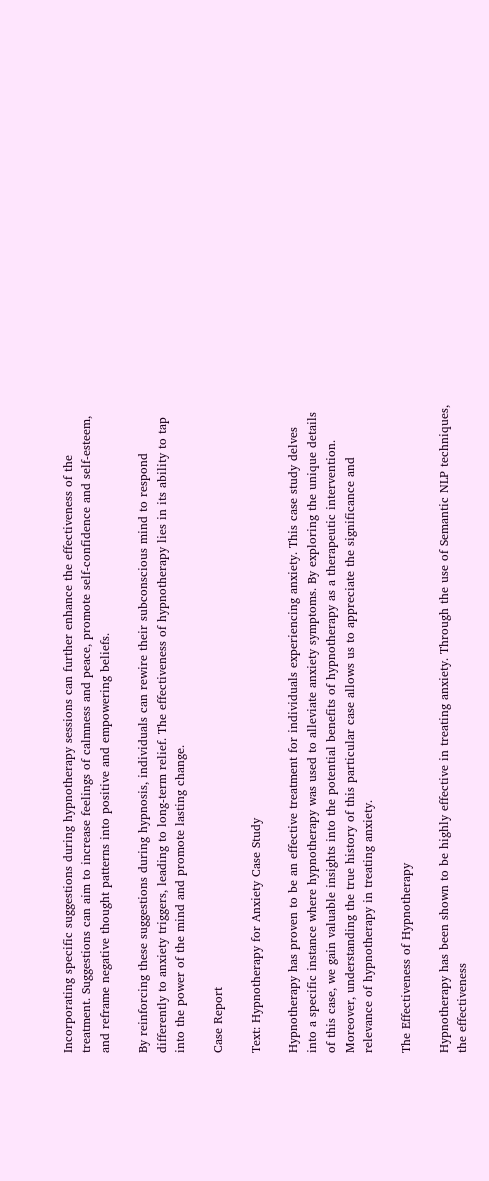Incorporating specific suggestions during hypnotherapy sessions can further enhance the effectiveness of the treatment. Suggestions can aim to increase feelings of calmness and peace, promote self-confidence and self-esteem, and reframe negative thought patterns into positive and empowering beliefs.

By reinforcing these suggestions during hypnosis, individuals can rewire their subconscious mind to respond differently to anxiety triggers, leading to long-term relief. The effectiveness of hypnotherapy lies in its ability to tap into the power of the mind and promote lasting change.

Case Report

Text: Hypnotherapy for Anxiety Case Study

Hypnotherapy has proven to be an effective treatment for individuals experiencing anxiety. This case study delves into a specific instance where hypnotherapy was used to alleviate anxiety symptoms. By exploring the unique details of this case, we gain valuable insights into the potential benefits of hypnotherapy as a therapeutic intervention. Moreover, understanding the true history of this particular case allows us to appreciate the significance and relevance of hypnotherapy in treating anxiety.

The Effectiveness of Hypnotherapy

Hypnotherapy has been shown to be highly effective in treating anxiety. Through the use of Semantic NLP techniques, the effectiveness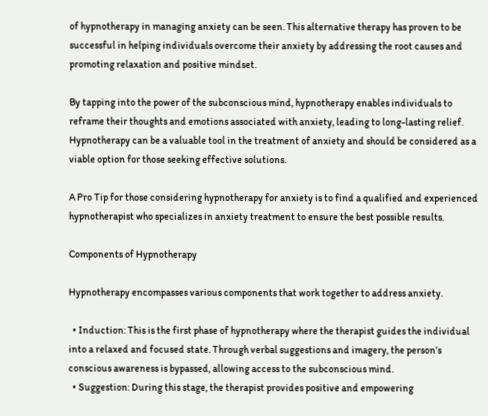of hypnotherapy in managing anxiety can be seen. This alternative therapy has proven to be successful in helping individuals overcome their anxiety by addressing the root causes and promoting relaxation and positive mindset.

By tapping into the power of the subconscious mind, hypnotherapy enables individuals to reframe their thoughts and emotions associated with anxiety, leading to long-lasting relief. Hypnotherapy can be a valuable tool in the treatment of anxiety and should be considered as a viable option for those seeking effective solutions.

A Pro Tip for those considering hypnotherapy for anxiety is to find a qualified and experienced hypnotherapist who specializes in anxiety treatment to ensure the best possible results.

Components of Hypnotherapy

Hypnotherapy encompasses various components that work together to address anxiety.

  • Induction: This is the first phase of hypnotherapy where the therapist guides the individual into a relaxed and focused state. Through verbal suggestions and imagery, the person’s conscious awareness is bypassed, allowing access to the subconscious mind.
  • Suggestion: During this stage, the therapist provides positive and empowering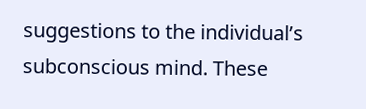suggestions to the individual’s subconscious mind. These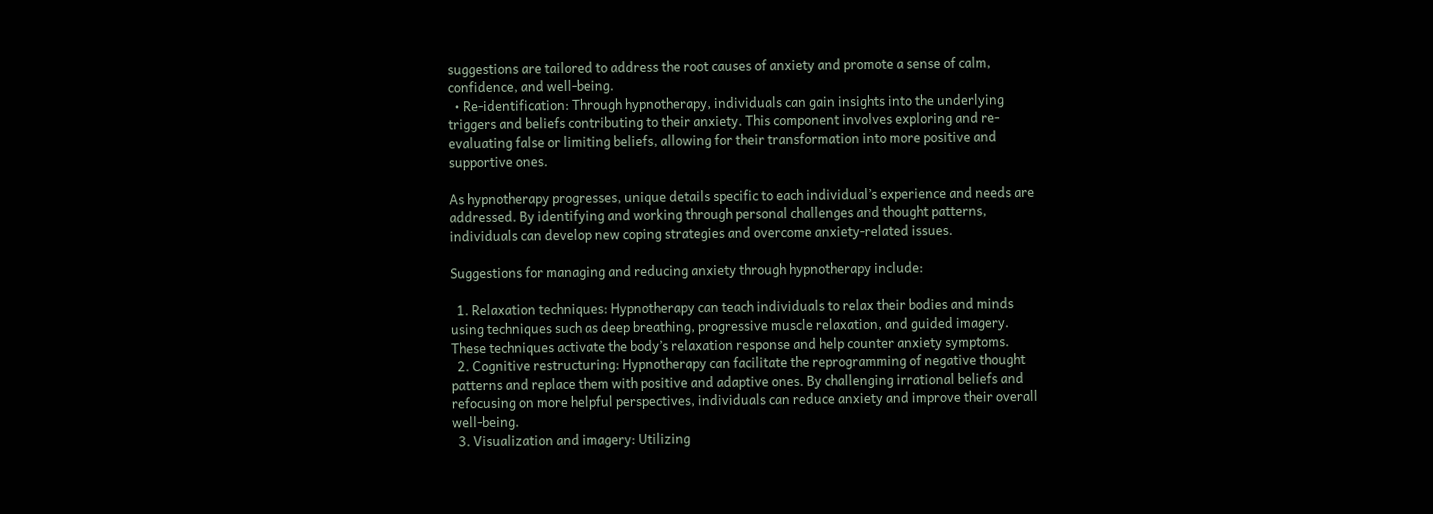suggestions are tailored to address the root causes of anxiety and promote a sense of calm, confidence, and well-being.
  • Re-identification: Through hypnotherapy, individuals can gain insights into the underlying triggers and beliefs contributing to their anxiety. This component involves exploring and re-evaluating false or limiting beliefs, allowing for their transformation into more positive and supportive ones.

As hypnotherapy progresses, unique details specific to each individual’s experience and needs are addressed. By identifying and working through personal challenges and thought patterns, individuals can develop new coping strategies and overcome anxiety-related issues.

Suggestions for managing and reducing anxiety through hypnotherapy include:

  1. Relaxation techniques: Hypnotherapy can teach individuals to relax their bodies and minds using techniques such as deep breathing, progressive muscle relaxation, and guided imagery. These techniques activate the body’s relaxation response and help counter anxiety symptoms.
  2. Cognitive restructuring: Hypnotherapy can facilitate the reprogramming of negative thought patterns and replace them with positive and adaptive ones. By challenging irrational beliefs and refocusing on more helpful perspectives, individuals can reduce anxiety and improve their overall well-being.
  3. Visualization and imagery: Utilizing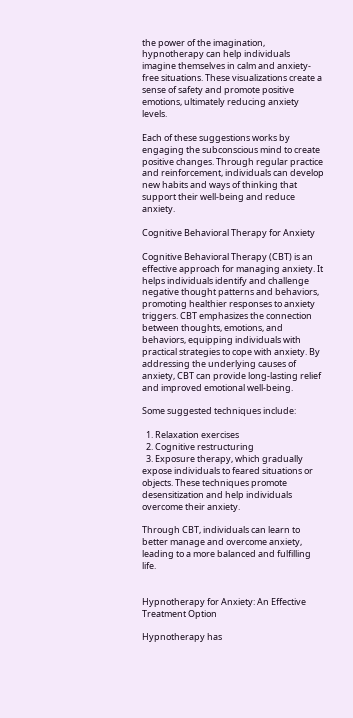the power of the imagination, hypnotherapy can help individuals imagine themselves in calm and anxiety-free situations. These visualizations create a sense of safety and promote positive emotions, ultimately reducing anxiety levels.

Each of these suggestions works by engaging the subconscious mind to create positive changes. Through regular practice and reinforcement, individuals can develop new habits and ways of thinking that support their well-being and reduce anxiety.

Cognitive Behavioral Therapy for Anxiety

Cognitive Behavioral Therapy (CBT) is an effective approach for managing anxiety. It helps individuals identify and challenge negative thought patterns and behaviors, promoting healthier responses to anxiety triggers. CBT emphasizes the connection between thoughts, emotions, and behaviors, equipping individuals with practical strategies to cope with anxiety. By addressing the underlying causes of anxiety, CBT can provide long-lasting relief and improved emotional well-being.

Some suggested techniques include:

  1. Relaxation exercises
  2. Cognitive restructuring
  3. Exposure therapy, which gradually expose individuals to feared situations or objects. These techniques promote desensitization and help individuals overcome their anxiety.

Through CBT, individuals can learn to better manage and overcome anxiety, leading to a more balanced and fulfilling life.


Hypnotherapy for Anxiety: An Effective Treatment Option

Hypnotherapy has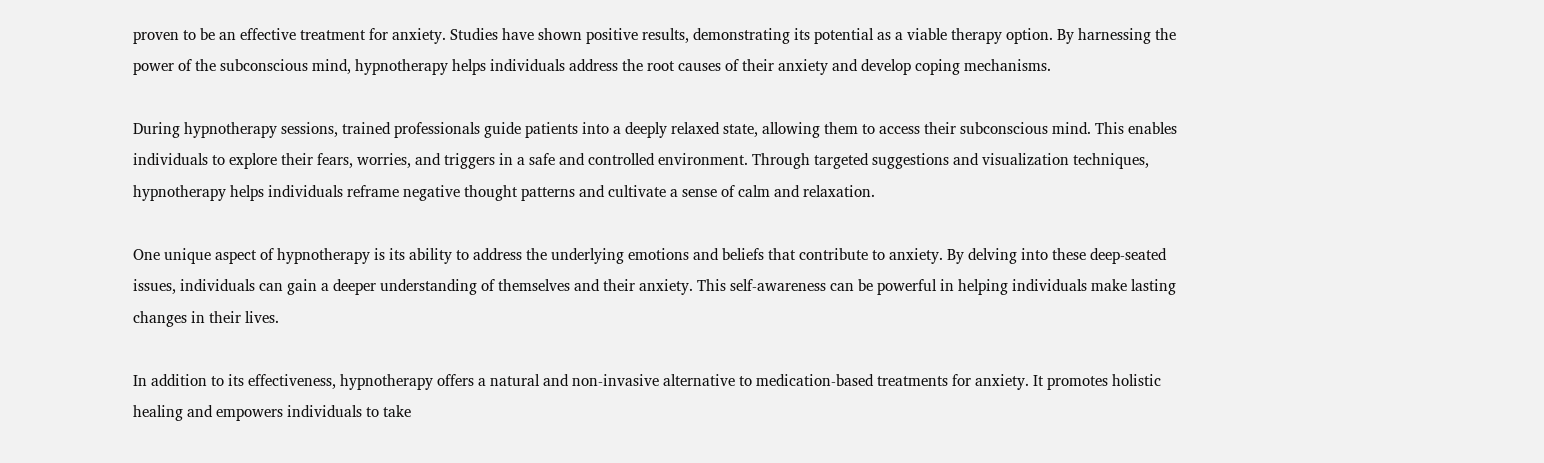proven to be an effective treatment for anxiety. Studies have shown positive results, demonstrating its potential as a viable therapy option. By harnessing the power of the subconscious mind, hypnotherapy helps individuals address the root causes of their anxiety and develop coping mechanisms.

During hypnotherapy sessions, trained professionals guide patients into a deeply relaxed state, allowing them to access their subconscious mind. This enables individuals to explore their fears, worries, and triggers in a safe and controlled environment. Through targeted suggestions and visualization techniques, hypnotherapy helps individuals reframe negative thought patterns and cultivate a sense of calm and relaxation.

One unique aspect of hypnotherapy is its ability to address the underlying emotions and beliefs that contribute to anxiety. By delving into these deep-seated issues, individuals can gain a deeper understanding of themselves and their anxiety. This self-awareness can be powerful in helping individuals make lasting changes in their lives.

In addition to its effectiveness, hypnotherapy offers a natural and non-invasive alternative to medication-based treatments for anxiety. It promotes holistic healing and empowers individuals to take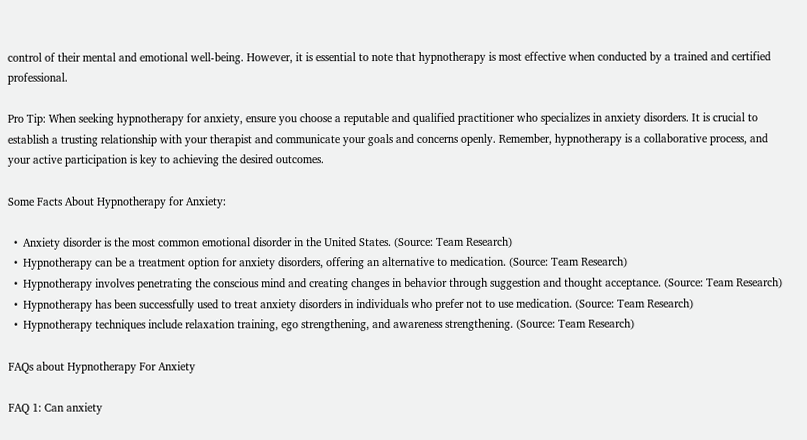control of their mental and emotional well-being. However, it is essential to note that hypnotherapy is most effective when conducted by a trained and certified professional.

Pro Tip: When seeking hypnotherapy for anxiety, ensure you choose a reputable and qualified practitioner who specializes in anxiety disorders. It is crucial to establish a trusting relationship with your therapist and communicate your goals and concerns openly. Remember, hypnotherapy is a collaborative process, and your active participation is key to achieving the desired outcomes.

Some Facts About Hypnotherapy for Anxiety:

  •  Anxiety disorder is the most common emotional disorder in the United States. (Source: Team Research)
  •  Hypnotherapy can be a treatment option for anxiety disorders, offering an alternative to medication. (Source: Team Research)
  •  Hypnotherapy involves penetrating the conscious mind and creating changes in behavior through suggestion and thought acceptance. (Source: Team Research)
  •  Hypnotherapy has been successfully used to treat anxiety disorders in individuals who prefer not to use medication. (Source: Team Research)
  •  Hypnotherapy techniques include relaxation training, ego strengthening, and awareness strengthening. (Source: Team Research)

FAQs about Hypnotherapy For Anxiety

FAQ 1: Can anxiety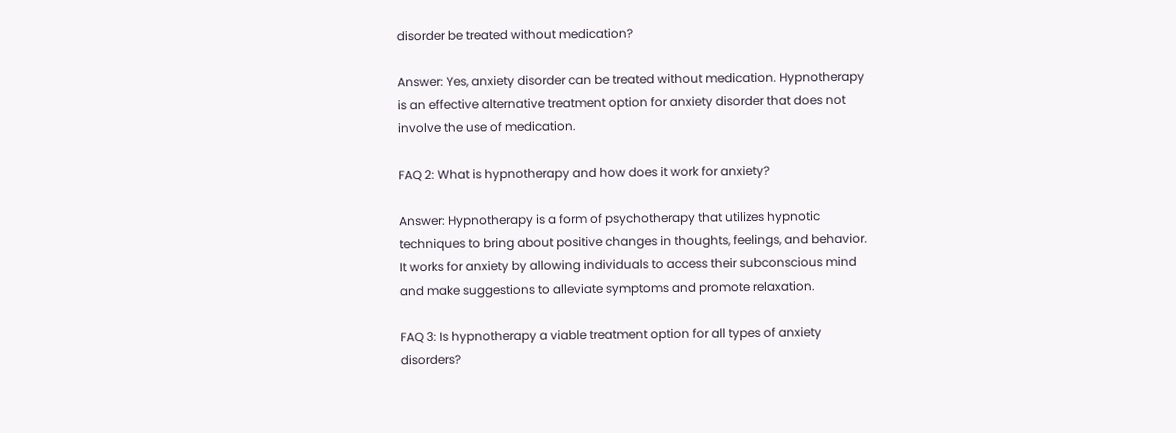disorder be treated without medication?

Answer: Yes, anxiety disorder can be treated without medication. Hypnotherapy is an effective alternative treatment option for anxiety disorder that does not involve the use of medication.

FAQ 2: What is hypnotherapy and how does it work for anxiety?

Answer: Hypnotherapy is a form of psychotherapy that utilizes hypnotic techniques to bring about positive changes in thoughts, feelings, and behavior. It works for anxiety by allowing individuals to access their subconscious mind and make suggestions to alleviate symptoms and promote relaxation.

FAQ 3: Is hypnotherapy a viable treatment option for all types of anxiety disorders?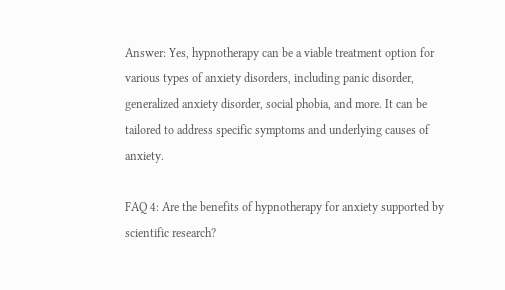Answer: Yes, hypnotherapy can be a viable treatment option for various types of anxiety disorders, including panic disorder, generalized anxiety disorder, social phobia, and more. It can be tailored to address specific symptoms and underlying causes of anxiety.

FAQ 4: Are the benefits of hypnotherapy for anxiety supported by scientific research?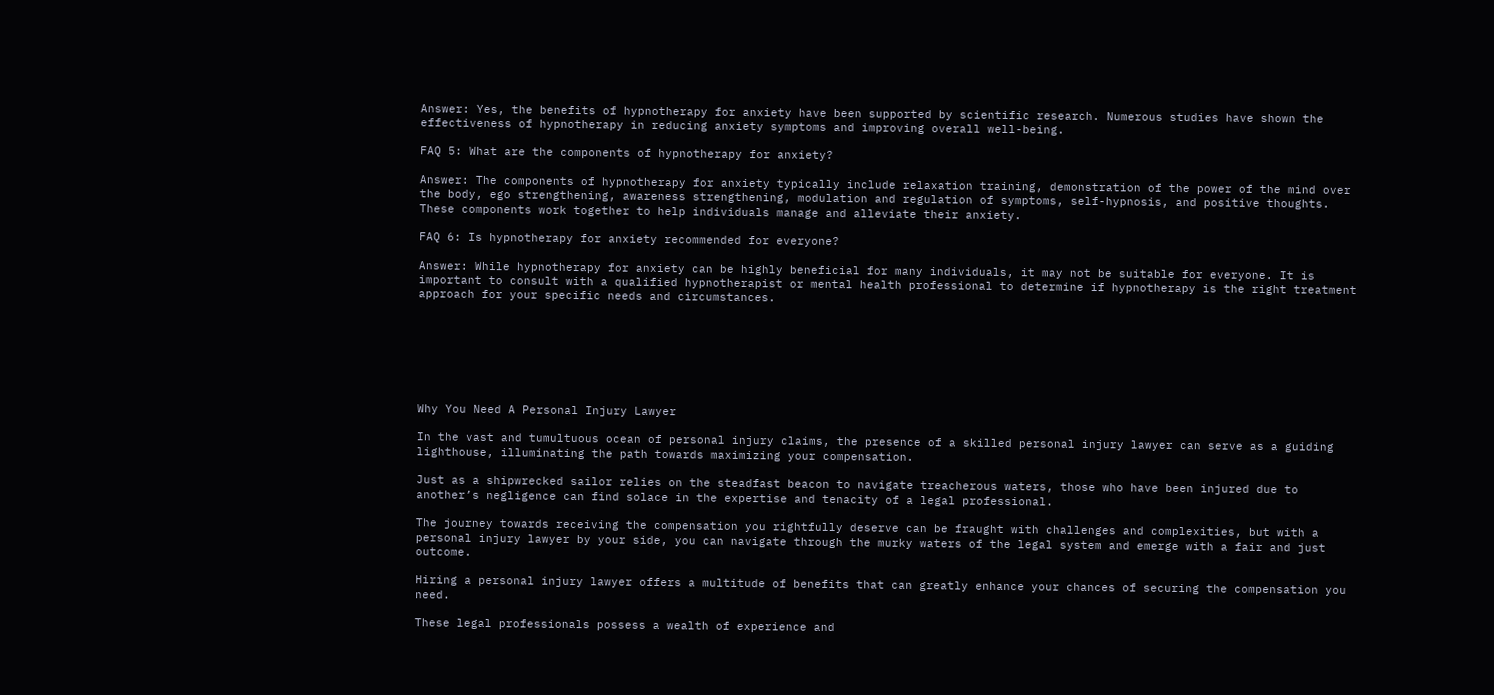Answer: Yes, the benefits of hypnotherapy for anxiety have been supported by scientific research. Numerous studies have shown the effectiveness of hypnotherapy in reducing anxiety symptoms and improving overall well-being.

FAQ 5: What are the components of hypnotherapy for anxiety?

Answer: The components of hypnotherapy for anxiety typically include relaxation training, demonstration of the power of the mind over the body, ego strengthening, awareness strengthening, modulation and regulation of symptoms, self-hypnosis, and positive thoughts. These components work together to help individuals manage and alleviate their anxiety.

FAQ 6: Is hypnotherapy for anxiety recommended for everyone?

Answer: While hypnotherapy for anxiety can be highly beneficial for many individuals, it may not be suitable for everyone. It is important to consult with a qualified hypnotherapist or mental health professional to determine if hypnotherapy is the right treatment approach for your specific needs and circumstances.







Why You Need A Personal Injury Lawyer

In the vast and tumultuous ocean of personal injury claims, the presence of a skilled personal injury lawyer can serve as a guiding lighthouse, illuminating the path towards maximizing your compensation.

Just as a shipwrecked sailor relies on the steadfast beacon to navigate treacherous waters, those who have been injured due to another’s negligence can find solace in the expertise and tenacity of a legal professional.

The journey towards receiving the compensation you rightfully deserve can be fraught with challenges and complexities, but with a personal injury lawyer by your side, you can navigate through the murky waters of the legal system and emerge with a fair and just outcome.

Hiring a personal injury lawyer offers a multitude of benefits that can greatly enhance your chances of securing the compensation you need.

These legal professionals possess a wealth of experience and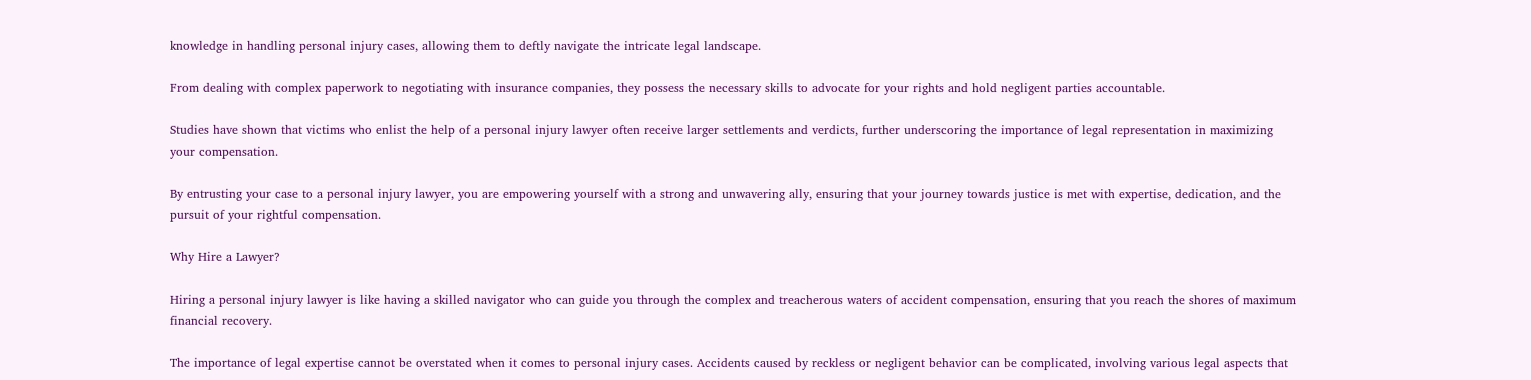knowledge in handling personal injury cases, allowing them to deftly navigate the intricate legal landscape.

From dealing with complex paperwork to negotiating with insurance companies, they possess the necessary skills to advocate for your rights and hold negligent parties accountable.

Studies have shown that victims who enlist the help of a personal injury lawyer often receive larger settlements and verdicts, further underscoring the importance of legal representation in maximizing your compensation.

By entrusting your case to a personal injury lawyer, you are empowering yourself with a strong and unwavering ally, ensuring that your journey towards justice is met with expertise, dedication, and the pursuit of your rightful compensation.

Why Hire a Lawyer?

Hiring a personal injury lawyer is like having a skilled navigator who can guide you through the complex and treacherous waters of accident compensation, ensuring that you reach the shores of maximum financial recovery.

The importance of legal expertise cannot be overstated when it comes to personal injury cases. Accidents caused by reckless or negligent behavior can be complicated, involving various legal aspects that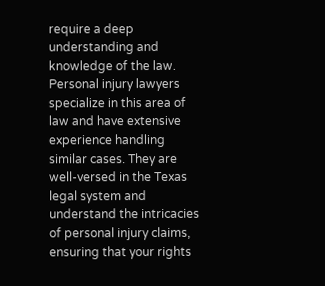require a deep understanding and knowledge of the law. Personal injury lawyers specialize in this area of law and have extensive experience handling similar cases. They are well-versed in the Texas legal system and understand the intricacies of personal injury claims, ensuring that your rights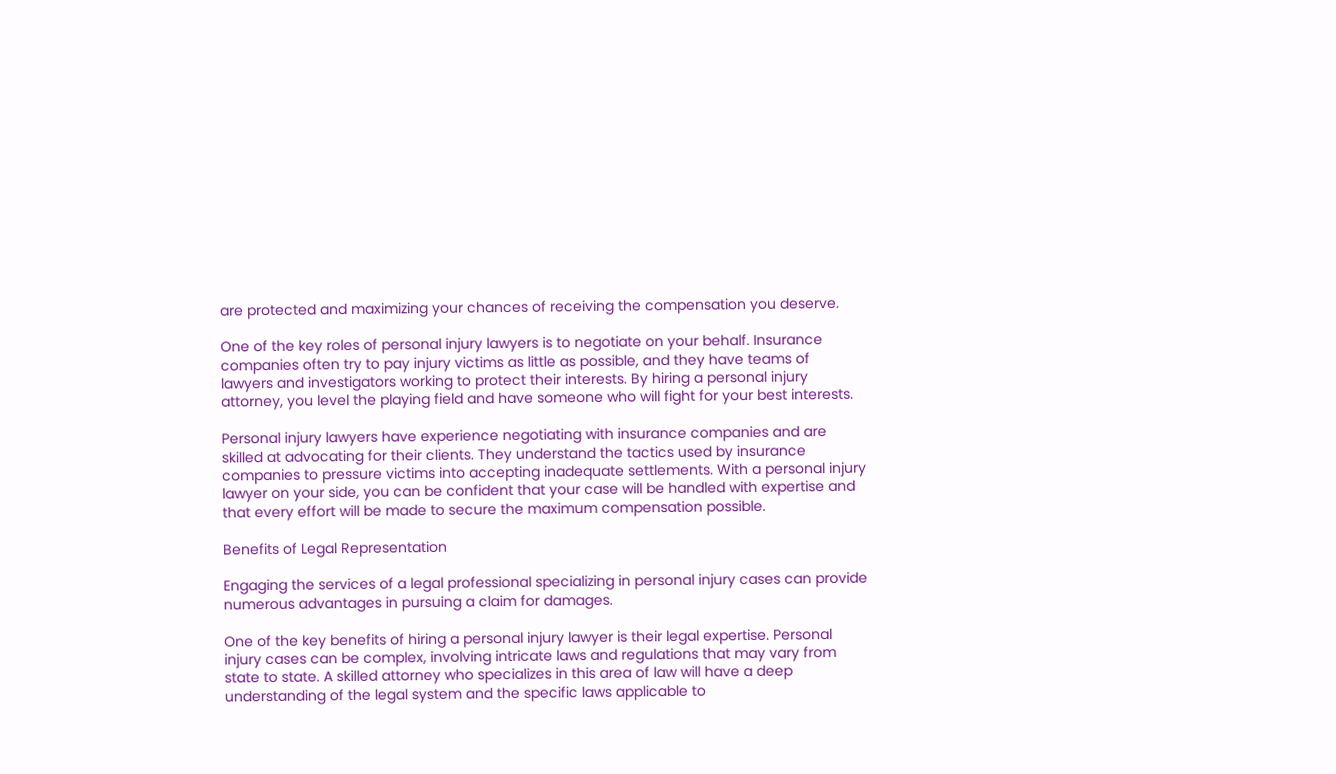are protected and maximizing your chances of receiving the compensation you deserve.

One of the key roles of personal injury lawyers is to negotiate on your behalf. Insurance companies often try to pay injury victims as little as possible, and they have teams of lawyers and investigators working to protect their interests. By hiring a personal injury attorney, you level the playing field and have someone who will fight for your best interests.

Personal injury lawyers have experience negotiating with insurance companies and are skilled at advocating for their clients. They understand the tactics used by insurance companies to pressure victims into accepting inadequate settlements. With a personal injury lawyer on your side, you can be confident that your case will be handled with expertise and that every effort will be made to secure the maximum compensation possible.

Benefits of Legal Representation

Engaging the services of a legal professional specializing in personal injury cases can provide numerous advantages in pursuing a claim for damages.

One of the key benefits of hiring a personal injury lawyer is their legal expertise. Personal injury cases can be complex, involving intricate laws and regulations that may vary from state to state. A skilled attorney who specializes in this area of law will have a deep understanding of the legal system and the specific laws applicable to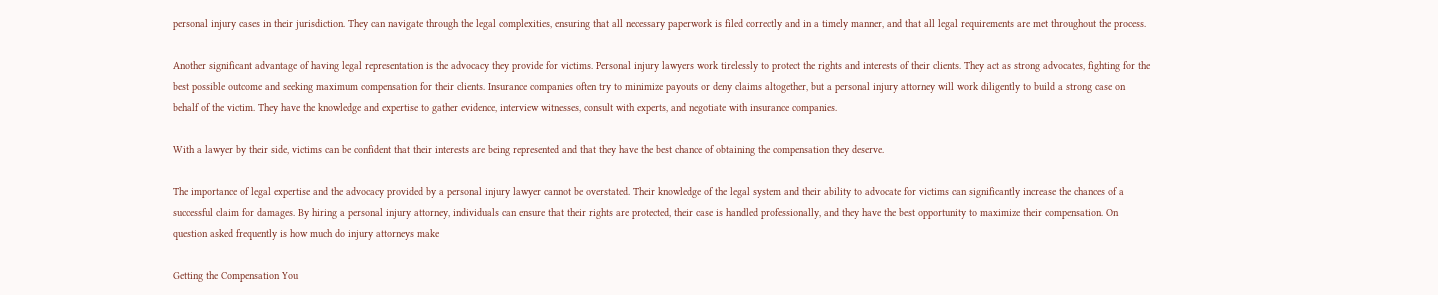personal injury cases in their jurisdiction. They can navigate through the legal complexities, ensuring that all necessary paperwork is filed correctly and in a timely manner, and that all legal requirements are met throughout the process.

Another significant advantage of having legal representation is the advocacy they provide for victims. Personal injury lawyers work tirelessly to protect the rights and interests of their clients. They act as strong advocates, fighting for the best possible outcome and seeking maximum compensation for their clients. Insurance companies often try to minimize payouts or deny claims altogether, but a personal injury attorney will work diligently to build a strong case on behalf of the victim. They have the knowledge and expertise to gather evidence, interview witnesses, consult with experts, and negotiate with insurance companies.

With a lawyer by their side, victims can be confident that their interests are being represented and that they have the best chance of obtaining the compensation they deserve.

The importance of legal expertise and the advocacy provided by a personal injury lawyer cannot be overstated. Their knowledge of the legal system and their ability to advocate for victims can significantly increase the chances of a successful claim for damages. By hiring a personal injury attorney, individuals can ensure that their rights are protected, their case is handled professionally, and they have the best opportunity to maximize their compensation. On question asked frequently is how much do injury attorneys make

Getting the Compensation You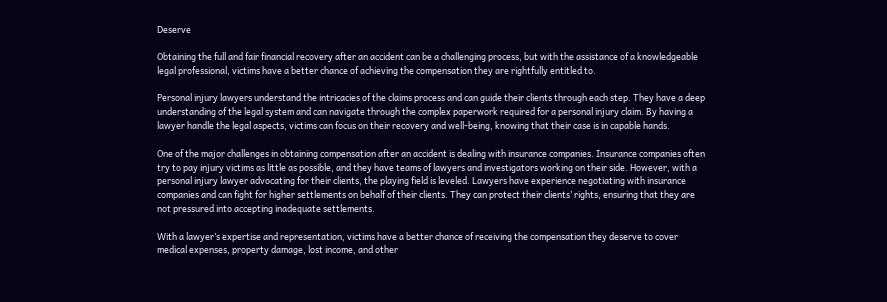Deserve

Obtaining the full and fair financial recovery after an accident can be a challenging process, but with the assistance of a knowledgeable legal professional, victims have a better chance of achieving the compensation they are rightfully entitled to.

Personal injury lawyers understand the intricacies of the claims process and can guide their clients through each step. They have a deep understanding of the legal system and can navigate through the complex paperwork required for a personal injury claim. By having a lawyer handle the legal aspects, victims can focus on their recovery and well-being, knowing that their case is in capable hands.

One of the major challenges in obtaining compensation after an accident is dealing with insurance companies. Insurance companies often try to pay injury victims as little as possible, and they have teams of lawyers and investigators working on their side. However, with a personal injury lawyer advocating for their clients, the playing field is leveled. Lawyers have experience negotiating with insurance companies and can fight for higher settlements on behalf of their clients. They can protect their clients’ rights, ensuring that they are not pressured into accepting inadequate settlements.

With a lawyer’s expertise and representation, victims have a better chance of receiving the compensation they deserve to cover medical expenses, property damage, lost income, and other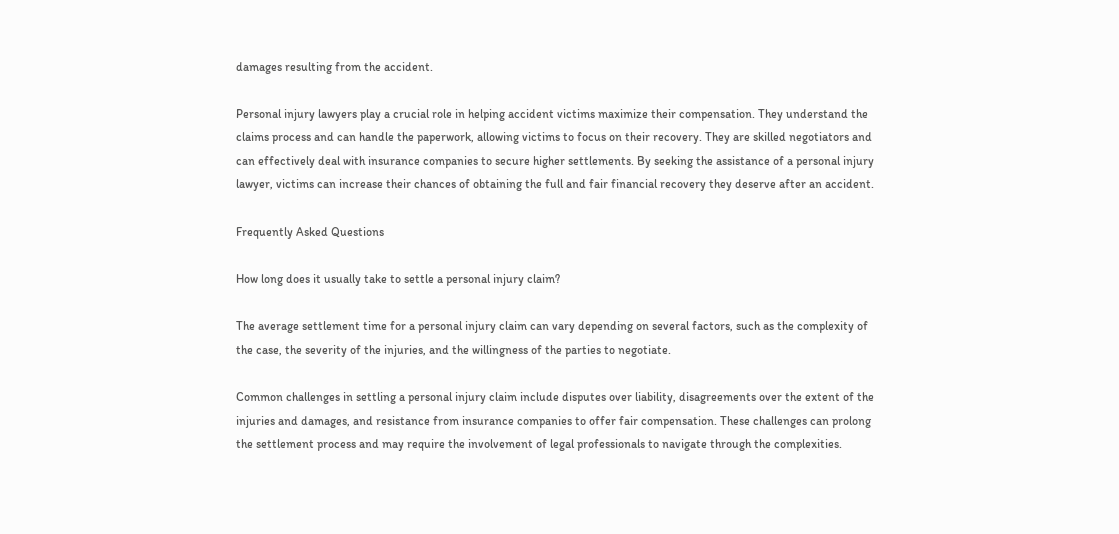damages resulting from the accident.

Personal injury lawyers play a crucial role in helping accident victims maximize their compensation. They understand the claims process and can handle the paperwork, allowing victims to focus on their recovery. They are skilled negotiators and can effectively deal with insurance companies to secure higher settlements. By seeking the assistance of a personal injury lawyer, victims can increase their chances of obtaining the full and fair financial recovery they deserve after an accident.

Frequently Asked Questions

How long does it usually take to settle a personal injury claim?

The average settlement time for a personal injury claim can vary depending on several factors, such as the complexity of the case, the severity of the injuries, and the willingness of the parties to negotiate.

Common challenges in settling a personal injury claim include disputes over liability, disagreements over the extent of the injuries and damages, and resistance from insurance companies to offer fair compensation. These challenges can prolong the settlement process and may require the involvement of legal professionals to navigate through the complexities.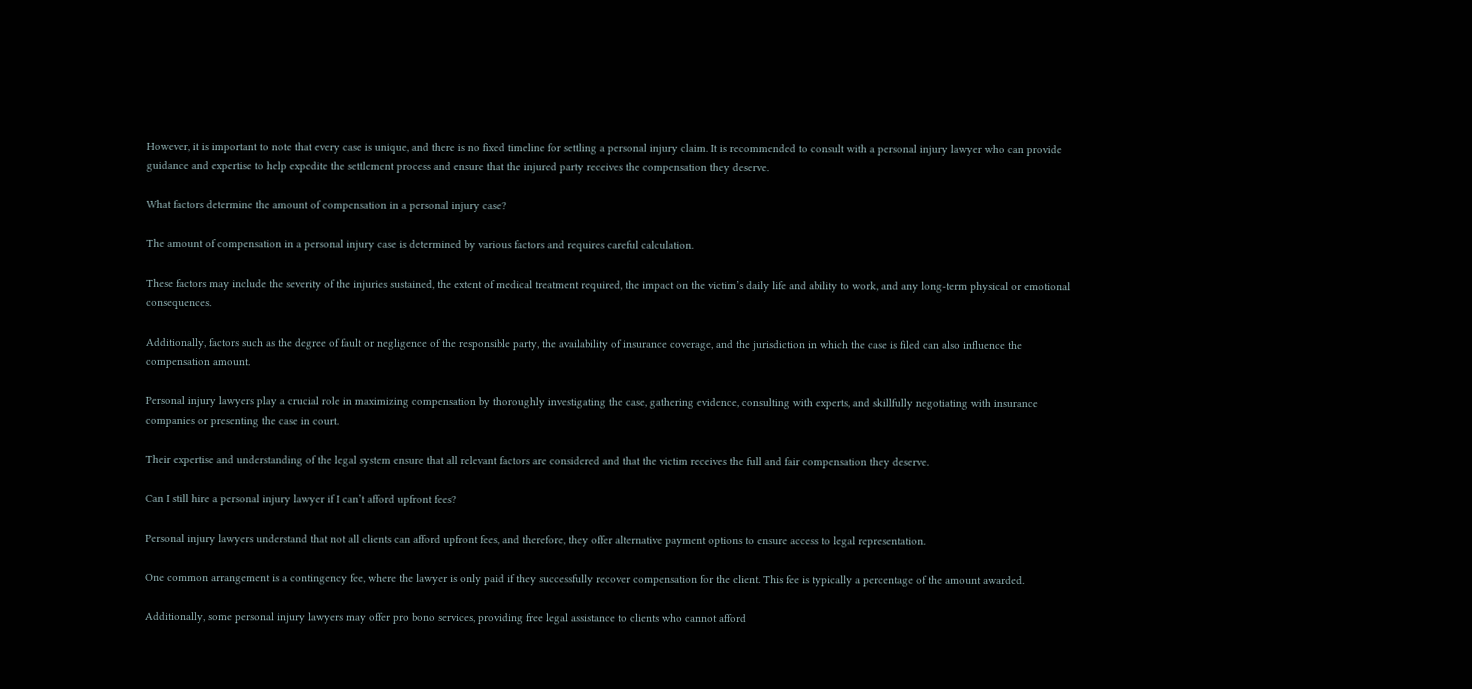However, it is important to note that every case is unique, and there is no fixed timeline for settling a personal injury claim. It is recommended to consult with a personal injury lawyer who can provide guidance and expertise to help expedite the settlement process and ensure that the injured party receives the compensation they deserve.

What factors determine the amount of compensation in a personal injury case?

The amount of compensation in a personal injury case is determined by various factors and requires careful calculation.

These factors may include the severity of the injuries sustained, the extent of medical treatment required, the impact on the victim’s daily life and ability to work, and any long-term physical or emotional consequences.

Additionally, factors such as the degree of fault or negligence of the responsible party, the availability of insurance coverage, and the jurisdiction in which the case is filed can also influence the compensation amount.

Personal injury lawyers play a crucial role in maximizing compensation by thoroughly investigating the case, gathering evidence, consulting with experts, and skillfully negotiating with insurance companies or presenting the case in court.

Their expertise and understanding of the legal system ensure that all relevant factors are considered and that the victim receives the full and fair compensation they deserve.

Can I still hire a personal injury lawyer if I can’t afford upfront fees?

Personal injury lawyers understand that not all clients can afford upfront fees, and therefore, they offer alternative payment options to ensure access to legal representation.

One common arrangement is a contingency fee, where the lawyer is only paid if they successfully recover compensation for the client. This fee is typically a percentage of the amount awarded.

Additionally, some personal injury lawyers may offer pro bono services, providing free legal assistance to clients who cannot afford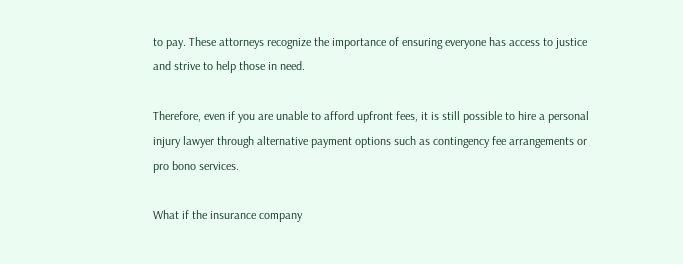to pay. These attorneys recognize the importance of ensuring everyone has access to justice and strive to help those in need.

Therefore, even if you are unable to afford upfront fees, it is still possible to hire a personal injury lawyer through alternative payment options such as contingency fee arrangements or pro bono services.

What if the insurance company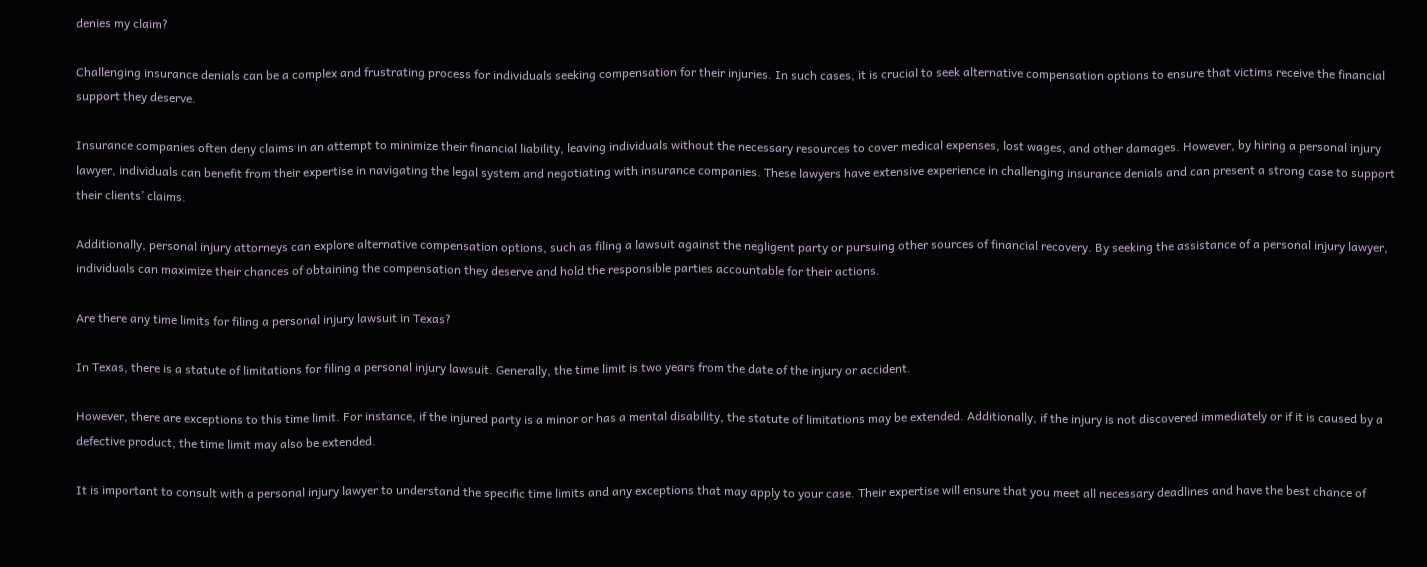denies my claim?

Challenging insurance denials can be a complex and frustrating process for individuals seeking compensation for their injuries. In such cases, it is crucial to seek alternative compensation options to ensure that victims receive the financial support they deserve.

Insurance companies often deny claims in an attempt to minimize their financial liability, leaving individuals without the necessary resources to cover medical expenses, lost wages, and other damages. However, by hiring a personal injury lawyer, individuals can benefit from their expertise in navigating the legal system and negotiating with insurance companies. These lawyers have extensive experience in challenging insurance denials and can present a strong case to support their clients’ claims.

Additionally, personal injury attorneys can explore alternative compensation options, such as filing a lawsuit against the negligent party or pursuing other sources of financial recovery. By seeking the assistance of a personal injury lawyer, individuals can maximize their chances of obtaining the compensation they deserve and hold the responsible parties accountable for their actions.

Are there any time limits for filing a personal injury lawsuit in Texas?

In Texas, there is a statute of limitations for filing a personal injury lawsuit. Generally, the time limit is two years from the date of the injury or accident.

However, there are exceptions to this time limit. For instance, if the injured party is a minor or has a mental disability, the statute of limitations may be extended. Additionally, if the injury is not discovered immediately or if it is caused by a defective product, the time limit may also be extended.

It is important to consult with a personal injury lawyer to understand the specific time limits and any exceptions that may apply to your case. Their expertise will ensure that you meet all necessary deadlines and have the best chance of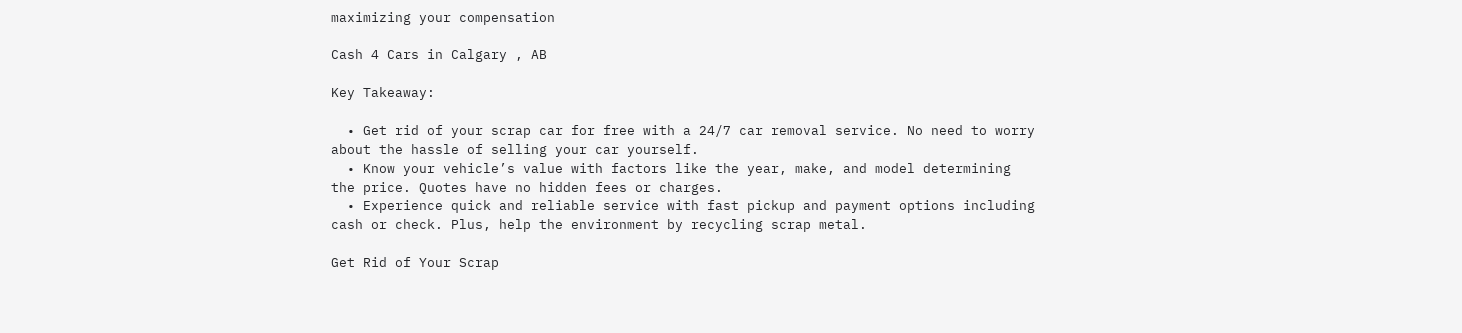maximizing your compensation

Cash 4 Cars in Calgary , AB

Key Takeaway:

  • Get rid of your scrap car for free with a 24/7 car removal service. No need to worry about the hassle of selling your car yourself.
  • Know your vehicle’s value with factors like the year, make, and model determining the price. Quotes have no hidden fees or charges.
  • Experience quick and reliable service with fast pickup and payment options including cash or check. Plus, help the environment by recycling scrap metal.

Get Rid of Your Scrap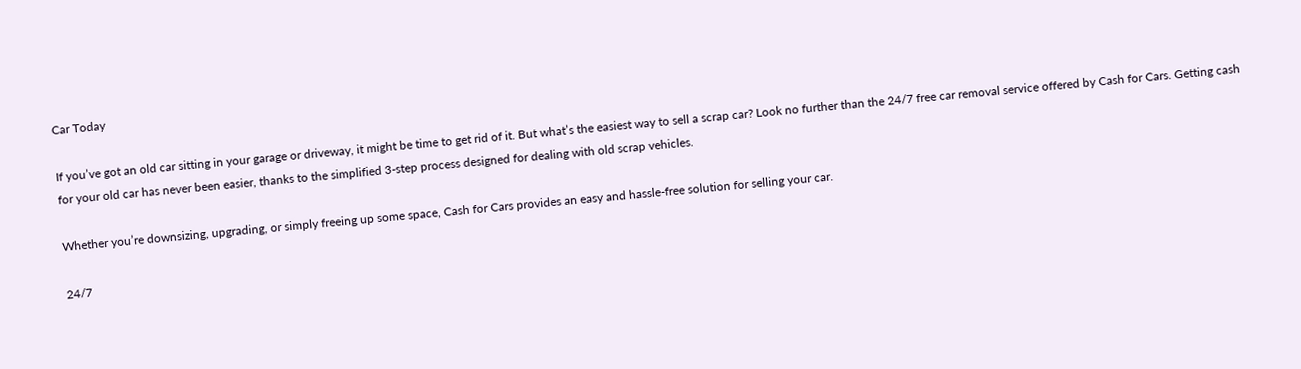Car Today

If you’ve got an old car sitting in your garage or driveway, it might be time to get rid of it. But what’s the easiest way to sell a scrap car? Look no further than the 24/7 free car removal service offered by Cash for Cars. Getting cash for your old car has never been easier, thanks to the simplified 3-step process designed for dealing with old scrap vehicles.

Whether you’re downsizing, upgrading, or simply freeing up some space, Cash for Cars provides an easy and hassle-free solution for selling your car.

24/7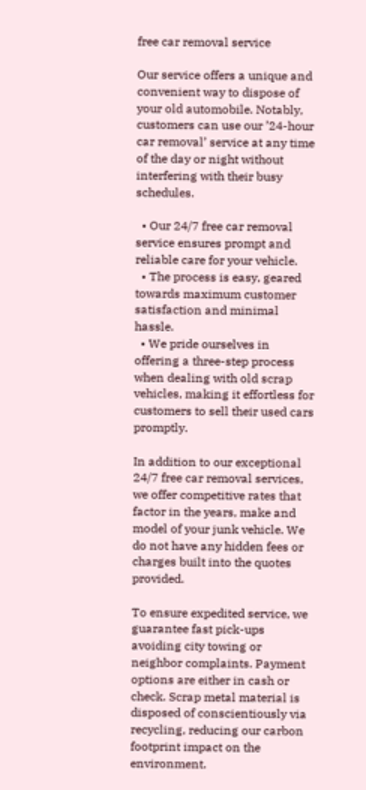free car removal service

Our service offers a unique and convenient way to dispose of your old automobile. Notably, customers can use our ’24-hour car removal’ service at any time of the day or night without interfering with their busy schedules.

  • Our 24/7 free car removal service ensures prompt and reliable care for your vehicle.
  • The process is easy, geared towards maximum customer satisfaction and minimal hassle.
  • We pride ourselves in offering a three-step process when dealing with old scrap vehicles, making it effortless for customers to sell their used cars promptly.

In addition to our exceptional 24/7 free car removal services, we offer competitive rates that factor in the years, make and model of your junk vehicle. We do not have any hidden fees or charges built into the quotes provided.

To ensure expedited service, we guarantee fast pick-ups avoiding city towing or neighbor complaints. Payment options are either in cash or check. Scrap metal material is disposed of conscientiously via recycling, reducing our carbon footprint impact on the environment.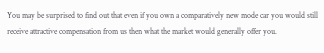You may be surprised to find out that even if you own a comparatively new mode car you would still receive attractive compensation from us then what the market would generally offer you.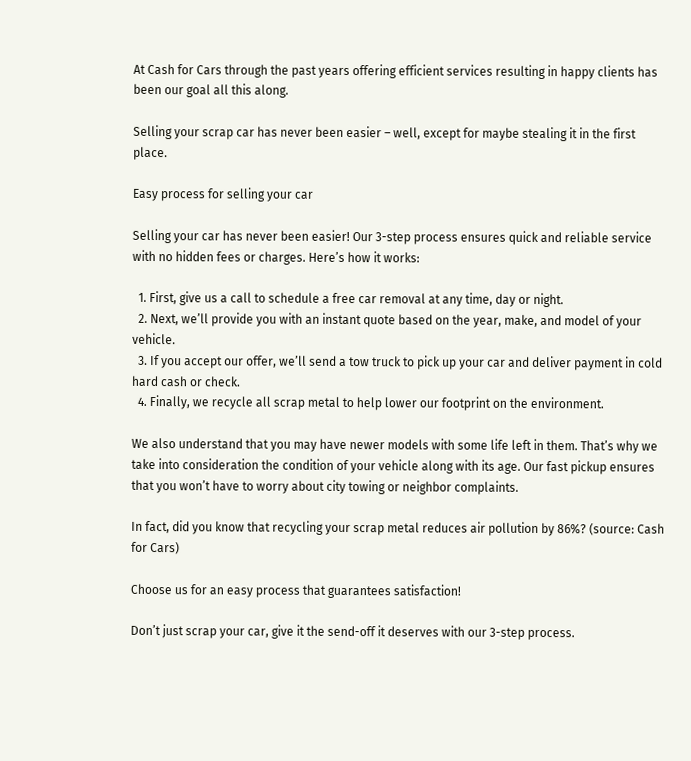At Cash for Cars through the past years offering efficient services resulting in happy clients has been our goal all this along.

Selling your scrap car has never been easier – well, except for maybe stealing it in the first place.

Easy process for selling your car

Selling your car has never been easier! Our 3-step process ensures quick and reliable service with no hidden fees or charges. Here’s how it works:

  1. First, give us a call to schedule a free car removal at any time, day or night.
  2. Next, we’ll provide you with an instant quote based on the year, make, and model of your vehicle.
  3. If you accept our offer, we’ll send a tow truck to pick up your car and deliver payment in cold hard cash or check.
  4. Finally, we recycle all scrap metal to help lower our footprint on the environment.

We also understand that you may have newer models with some life left in them. That’s why we take into consideration the condition of your vehicle along with its age. Our fast pickup ensures that you won’t have to worry about city towing or neighbor complaints.

In fact, did you know that recycling your scrap metal reduces air pollution by 86%? (source: Cash for Cars)

Choose us for an easy process that guarantees satisfaction!

Don’t just scrap your car, give it the send-off it deserves with our 3-step process.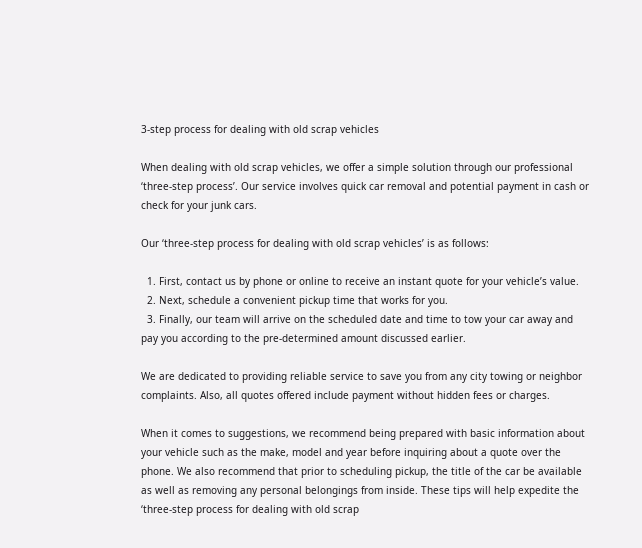3-step process for dealing with old scrap vehicles

When dealing with old scrap vehicles, we offer a simple solution through our professional ‘three-step process’. Our service involves quick car removal and potential payment in cash or check for your junk cars.

Our ‘three-step process for dealing with old scrap vehicles’ is as follows:

  1. First, contact us by phone or online to receive an instant quote for your vehicle’s value.
  2. Next, schedule a convenient pickup time that works for you.
  3. Finally, our team will arrive on the scheduled date and time to tow your car away and pay you according to the pre-determined amount discussed earlier.

We are dedicated to providing reliable service to save you from any city towing or neighbor complaints. Also, all quotes offered include payment without hidden fees or charges.

When it comes to suggestions, we recommend being prepared with basic information about your vehicle such as the make, model and year before inquiring about a quote over the phone. We also recommend that prior to scheduling pickup, the title of the car be available as well as removing any personal belongings from inside. These tips will help expedite the ‘three-step process for dealing with old scrap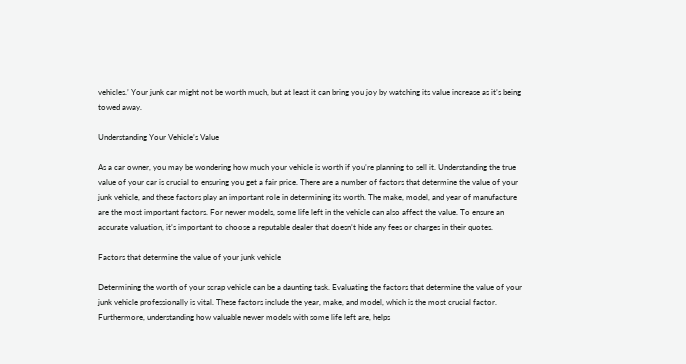vehicles.’ Your junk car might not be worth much, but at least it can bring you joy by watching its value increase as it’s being towed away.

Understanding Your Vehicle’s Value

As a car owner, you may be wondering how much your vehicle is worth if you’re planning to sell it. Understanding the true value of your car is crucial to ensuring you get a fair price. There are a number of factors that determine the value of your junk vehicle, and these factors play an important role in determining its worth. The make, model, and year of manufacture are the most important factors. For newer models, some life left in the vehicle can also affect the value. To ensure an accurate valuation, it’s important to choose a reputable dealer that doesn’t hide any fees or charges in their quotes.

Factors that determine the value of your junk vehicle

Determining the worth of your scrap vehicle can be a daunting task. Evaluating the factors that determine the value of your junk vehicle professionally is vital. These factors include the year, make, and model, which is the most crucial factor. Furthermore, understanding how valuable newer models with some life left are, helps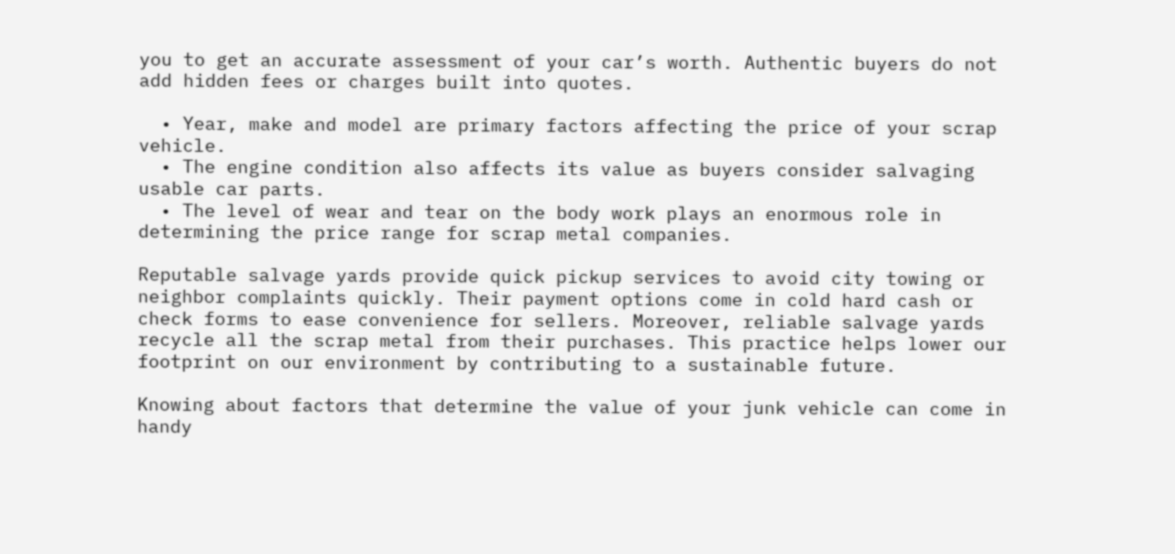you to get an accurate assessment of your car’s worth. Authentic buyers do not add hidden fees or charges built into quotes.

  • Year, make and model are primary factors affecting the price of your scrap vehicle.
  • The engine condition also affects its value as buyers consider salvaging usable car parts.
  • The level of wear and tear on the body work plays an enormous role in determining the price range for scrap metal companies.

Reputable salvage yards provide quick pickup services to avoid city towing or neighbor complaints quickly. Their payment options come in cold hard cash or check forms to ease convenience for sellers. Moreover, reliable salvage yards recycle all the scrap metal from their purchases. This practice helps lower our footprint on our environment by contributing to a sustainable future.

Knowing about factors that determine the value of your junk vehicle can come in handy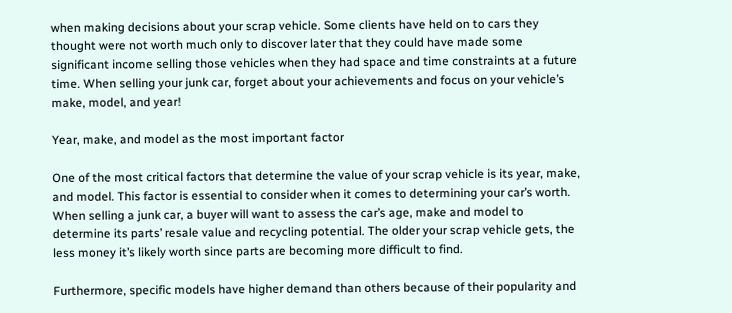when making decisions about your scrap vehicle. Some clients have held on to cars they thought were not worth much only to discover later that they could have made some significant income selling those vehicles when they had space and time constraints at a future time. When selling your junk car, forget about your achievements and focus on your vehicle’s make, model, and year!

Year, make, and model as the most important factor

One of the most critical factors that determine the value of your scrap vehicle is its year, make, and model. This factor is essential to consider when it comes to determining your car’s worth. When selling a junk car, a buyer will want to assess the car’s age, make and model to determine its parts’ resale value and recycling potential. The older your scrap vehicle gets, the less money it’s likely worth since parts are becoming more difficult to find.

Furthermore, specific models have higher demand than others because of their popularity and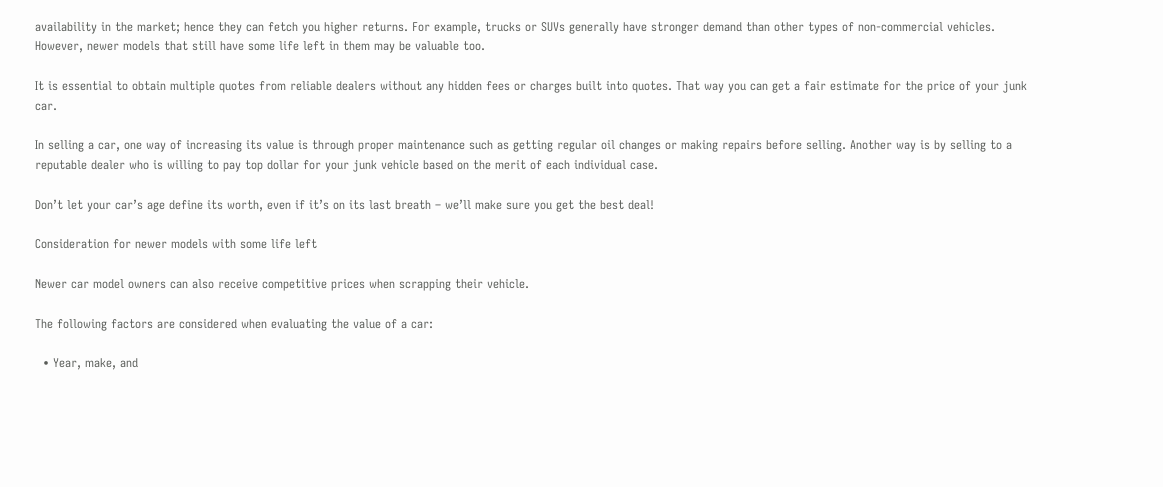availability in the market; hence they can fetch you higher returns. For example, trucks or SUVs generally have stronger demand than other types of non-commercial vehicles. However, newer models that still have some life left in them may be valuable too.

It is essential to obtain multiple quotes from reliable dealers without any hidden fees or charges built into quotes. That way you can get a fair estimate for the price of your junk car.

In selling a car, one way of increasing its value is through proper maintenance such as getting regular oil changes or making repairs before selling. Another way is by selling to a reputable dealer who is willing to pay top dollar for your junk vehicle based on the merit of each individual case.

Don’t let your car’s age define its worth, even if it’s on its last breath – we’ll make sure you get the best deal!

Consideration for newer models with some life left

Newer car model owners can also receive competitive prices when scrapping their vehicle.

The following factors are considered when evaluating the value of a car:

  • Year, make, and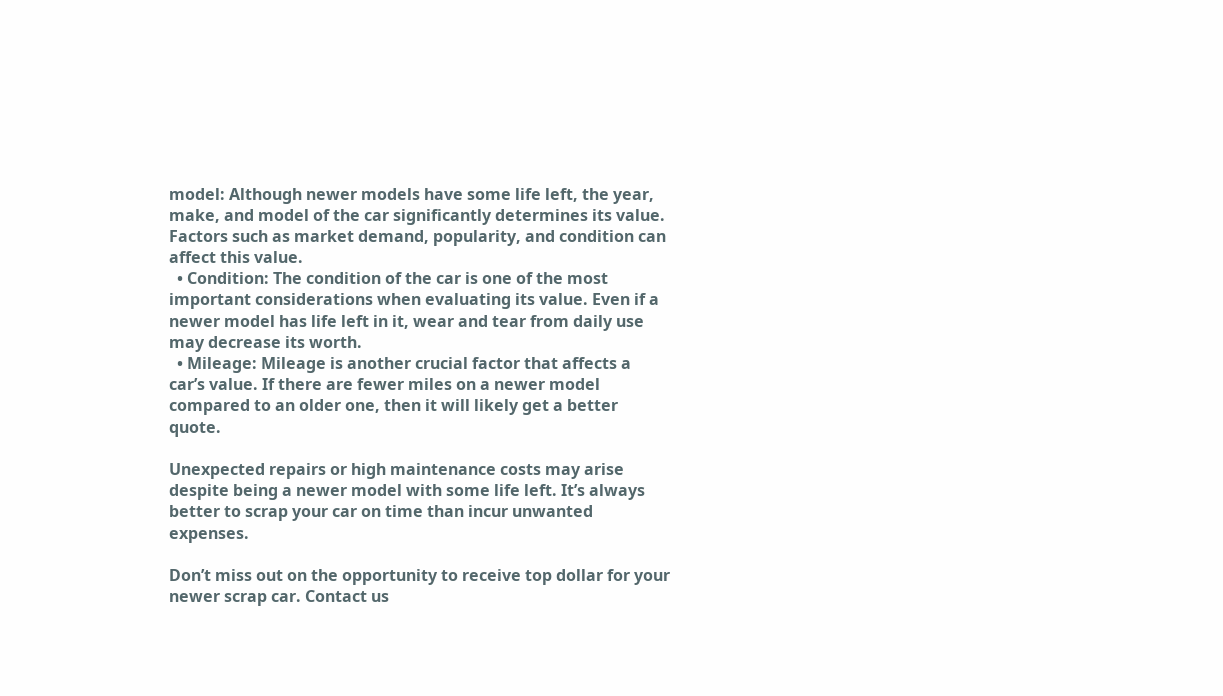model: Although newer models have some life left, the year, make, and model of the car significantly determines its value. Factors such as market demand, popularity, and condition can affect this value.
  • Condition: The condition of the car is one of the most important considerations when evaluating its value. Even if a newer model has life left in it, wear and tear from daily use may decrease its worth.
  • Mileage: Mileage is another crucial factor that affects a car’s value. If there are fewer miles on a newer model compared to an older one, then it will likely get a better quote.

Unexpected repairs or high maintenance costs may arise despite being a newer model with some life left. It’s always better to scrap your car on time than incur unwanted expenses.

Don’t miss out on the opportunity to receive top dollar for your newer scrap car. Contact us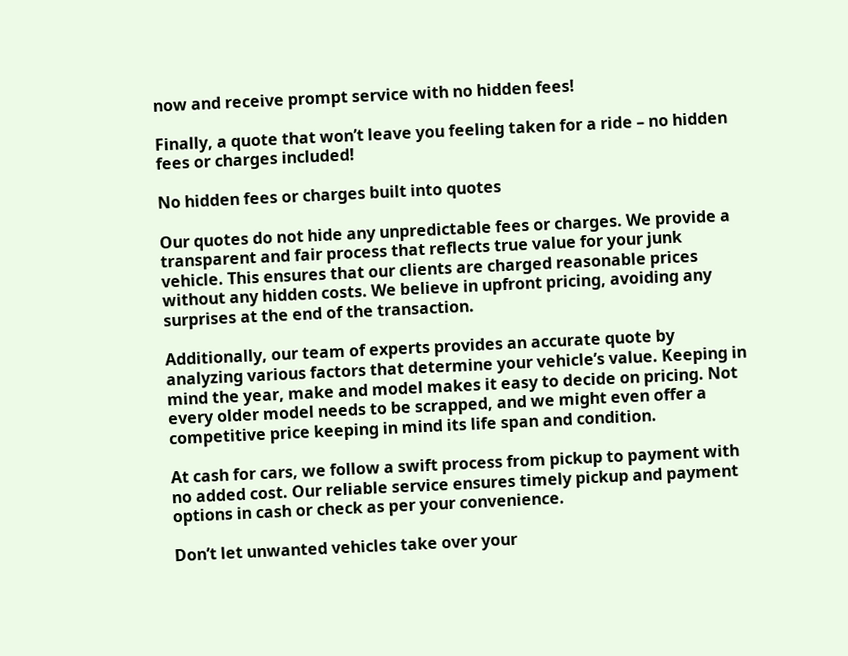now and receive prompt service with no hidden fees!

Finally, a quote that won’t leave you feeling taken for a ride – no hidden fees or charges included!

No hidden fees or charges built into quotes

Our quotes do not hide any unpredictable fees or charges. We provide a transparent and fair process that reflects true value for your junk vehicle. This ensures that our clients are charged reasonable prices without any hidden costs. We believe in upfront pricing, avoiding any surprises at the end of the transaction.

Additionally, our team of experts provides an accurate quote by analyzing various factors that determine your vehicle’s value. Keeping in mind the year, make and model makes it easy to decide on pricing. Not every older model needs to be scrapped, and we might even offer a competitive price keeping in mind its life span and condition.

At cash for cars, we follow a swift process from pickup to payment with no added cost. Our reliable service ensures timely pickup and payment options in cash or check as per your convenience.

Don’t let unwanted vehicles take over your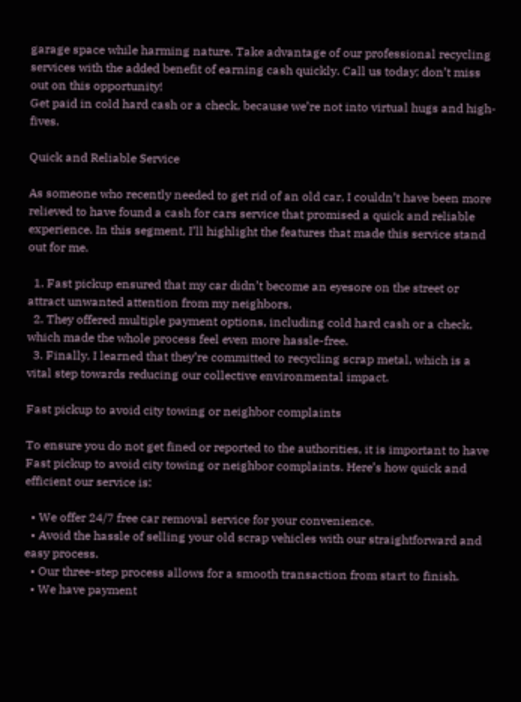garage space while harming nature. Take advantage of our professional recycling services with the added benefit of earning cash quickly. Call us today; don’t miss out on this opportunity!
Get paid in cold hard cash or a check, because we’re not into virtual hugs and high-fives.

Quick and Reliable Service

As someone who recently needed to get rid of an old car, I couldn’t have been more relieved to have found a cash for cars service that promised a quick and reliable experience. In this segment, I’ll highlight the features that made this service stand out for me.

  1. Fast pickup ensured that my car didn’t become an eyesore on the street or attract unwanted attention from my neighbors.
  2. They offered multiple payment options, including cold hard cash or a check, which made the whole process feel even more hassle-free.
  3. Finally, I learned that they’re committed to recycling scrap metal, which is a vital step towards reducing our collective environmental impact.

Fast pickup to avoid city towing or neighbor complaints

To ensure you do not get fined or reported to the authorities, it is important to have Fast pickup to avoid city towing or neighbor complaints. Here’s how quick and efficient our service is:

  • We offer 24/7 free car removal service for your convenience.
  • Avoid the hassle of selling your old scrap vehicles with our straightforward and easy process.
  • Our three-step process allows for a smooth transaction from start to finish.
  • We have payment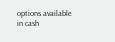options available in cash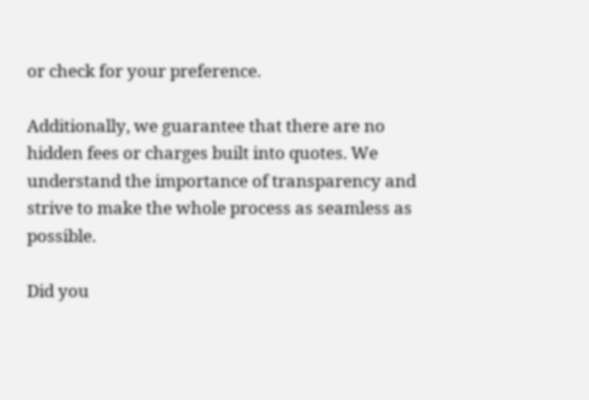or check for your preference.

Additionally, we guarantee that there are no hidden fees or charges built into quotes. We understand the importance of transparency and strive to make the whole process as seamless as possible.

Did you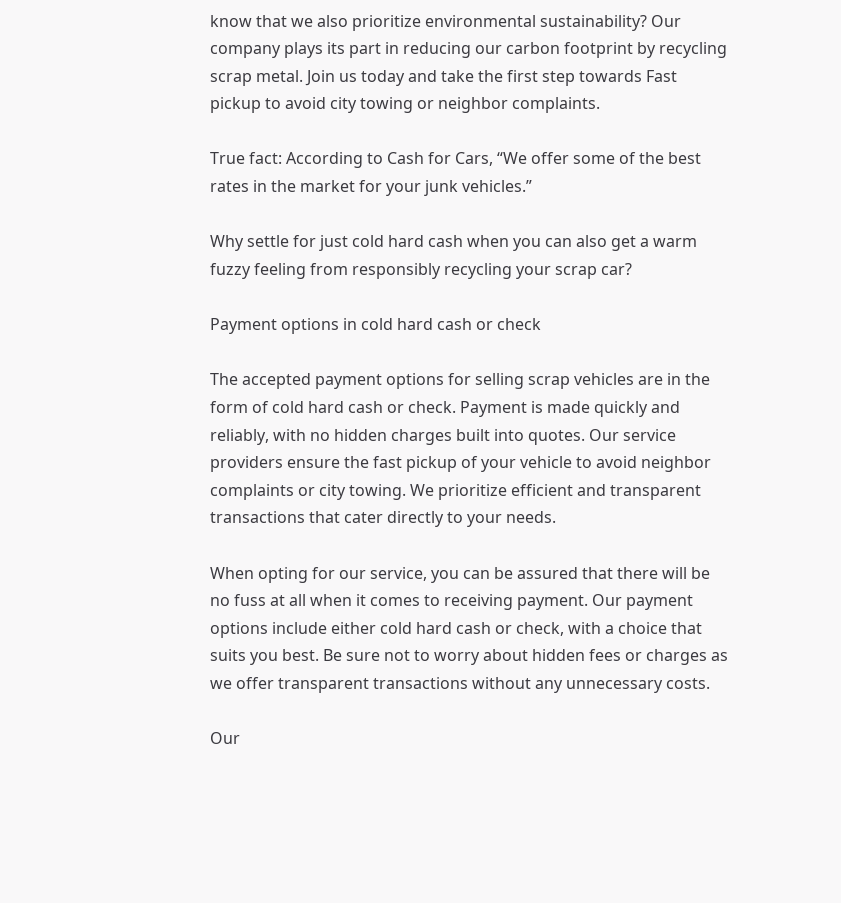know that we also prioritize environmental sustainability? Our company plays its part in reducing our carbon footprint by recycling scrap metal. Join us today and take the first step towards Fast pickup to avoid city towing or neighbor complaints.

True fact: According to Cash for Cars, “We offer some of the best rates in the market for your junk vehicles.”

Why settle for just cold hard cash when you can also get a warm fuzzy feeling from responsibly recycling your scrap car?

Payment options in cold hard cash or check

The accepted payment options for selling scrap vehicles are in the form of cold hard cash or check. Payment is made quickly and reliably, with no hidden charges built into quotes. Our service providers ensure the fast pickup of your vehicle to avoid neighbor complaints or city towing. We prioritize efficient and transparent transactions that cater directly to your needs.

When opting for our service, you can be assured that there will be no fuss at all when it comes to receiving payment. Our payment options include either cold hard cash or check, with a choice that suits you best. Be sure not to worry about hidden fees or charges as we offer transparent transactions without any unnecessary costs.

Our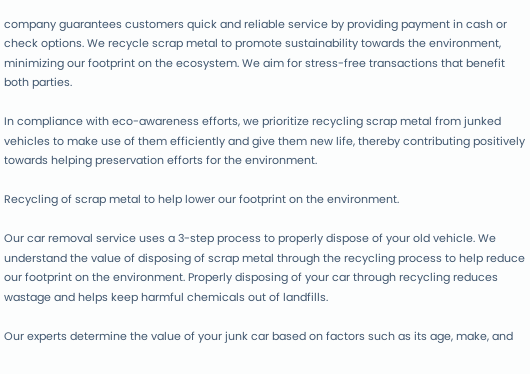company guarantees customers quick and reliable service by providing payment in cash or check options. We recycle scrap metal to promote sustainability towards the environment, minimizing our footprint on the ecosystem. We aim for stress-free transactions that benefit both parties.

In compliance with eco-awareness efforts, we prioritize recycling scrap metal from junked vehicles to make use of them efficiently and give them new life, thereby contributing positively towards helping preservation efforts for the environment.

Recycling of scrap metal to help lower our footprint on the environment.

Our car removal service uses a 3-step process to properly dispose of your old vehicle. We understand the value of disposing of scrap metal through the recycling process to help reduce our footprint on the environment. Properly disposing of your car through recycling reduces wastage and helps keep harmful chemicals out of landfills.

Our experts determine the value of your junk car based on factors such as its age, make, and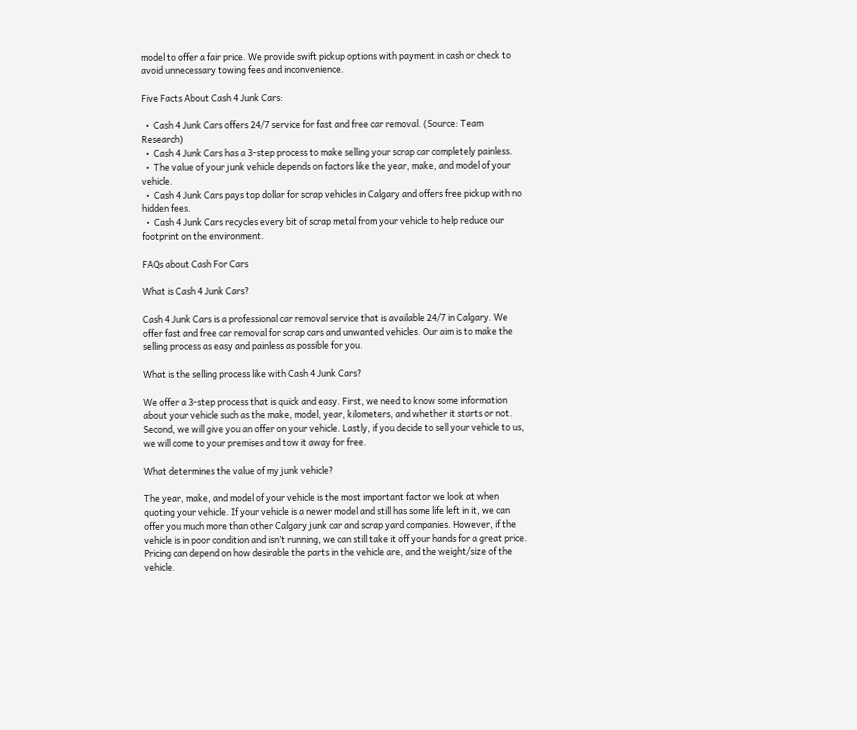model to offer a fair price. We provide swift pickup options with payment in cash or check to avoid unnecessary towing fees and inconvenience.

Five Facts About Cash 4 Junk Cars:

  •  Cash 4 Junk Cars offers 24/7 service for fast and free car removal. (Source: Team Research)
  •  Cash 4 Junk Cars has a 3-step process to make selling your scrap car completely painless.
  •  The value of your junk vehicle depends on factors like the year, make, and model of your vehicle.
  •  Cash 4 Junk Cars pays top dollar for scrap vehicles in Calgary and offers free pickup with no hidden fees.
  •  Cash 4 Junk Cars recycles every bit of scrap metal from your vehicle to help reduce our footprint on the environment.

FAQs about Cash For Cars

What is Cash 4 Junk Cars?

Cash 4 Junk Cars is a professional car removal service that is available 24/7 in Calgary. We offer fast and free car removal for scrap cars and unwanted vehicles. Our aim is to make the selling process as easy and painless as possible for you.

What is the selling process like with Cash 4 Junk Cars?

We offer a 3-step process that is quick and easy. First, we need to know some information about your vehicle such as the make, model, year, kilometers, and whether it starts or not. Second, we will give you an offer on your vehicle. Lastly, if you decide to sell your vehicle to us, we will come to your premises and tow it away for free.

What determines the value of my junk vehicle?

The year, make, and model of your vehicle is the most important factor we look at when quoting your vehicle. If your vehicle is a newer model and still has some life left in it, we can offer you much more than other Calgary junk car and scrap yard companies. However, if the vehicle is in poor condition and isn’t running, we can still take it off your hands for a great price. Pricing can depend on how desirable the parts in the vehicle are, and the weight/size of the vehicle.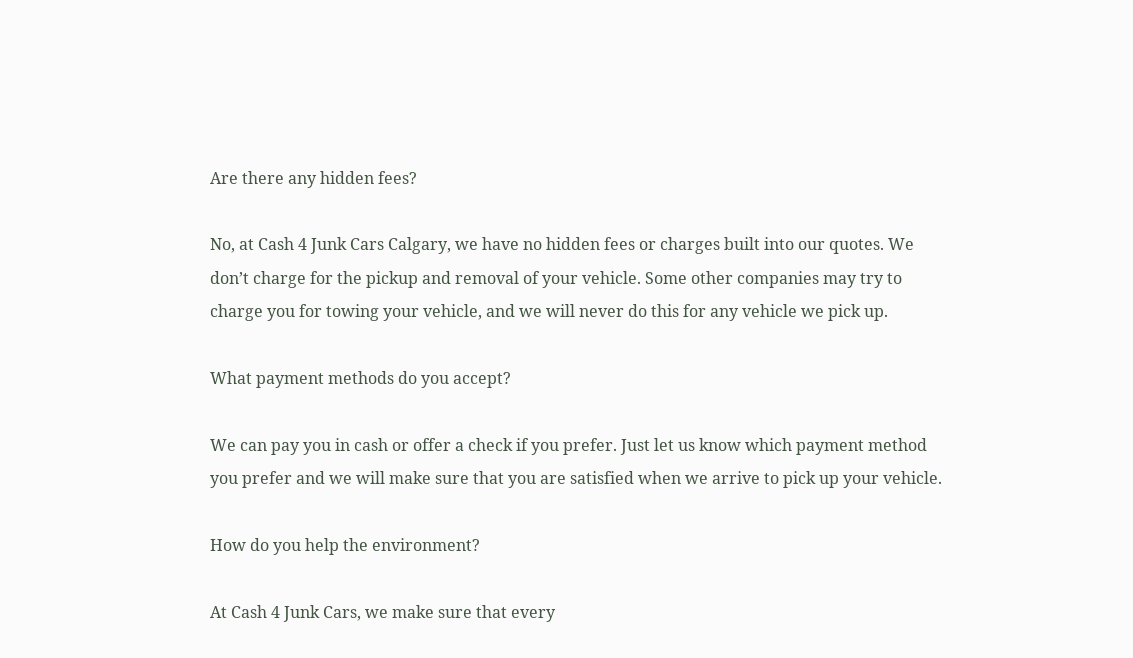Are there any hidden fees?

No, at Cash 4 Junk Cars Calgary, we have no hidden fees or charges built into our quotes. We don’t charge for the pickup and removal of your vehicle. Some other companies may try to charge you for towing your vehicle, and we will never do this for any vehicle we pick up.

What payment methods do you accept?

We can pay you in cash or offer a check if you prefer. Just let us know which payment method you prefer and we will make sure that you are satisfied when we arrive to pick up your vehicle.

How do you help the environment?

At Cash 4 Junk Cars, we make sure that every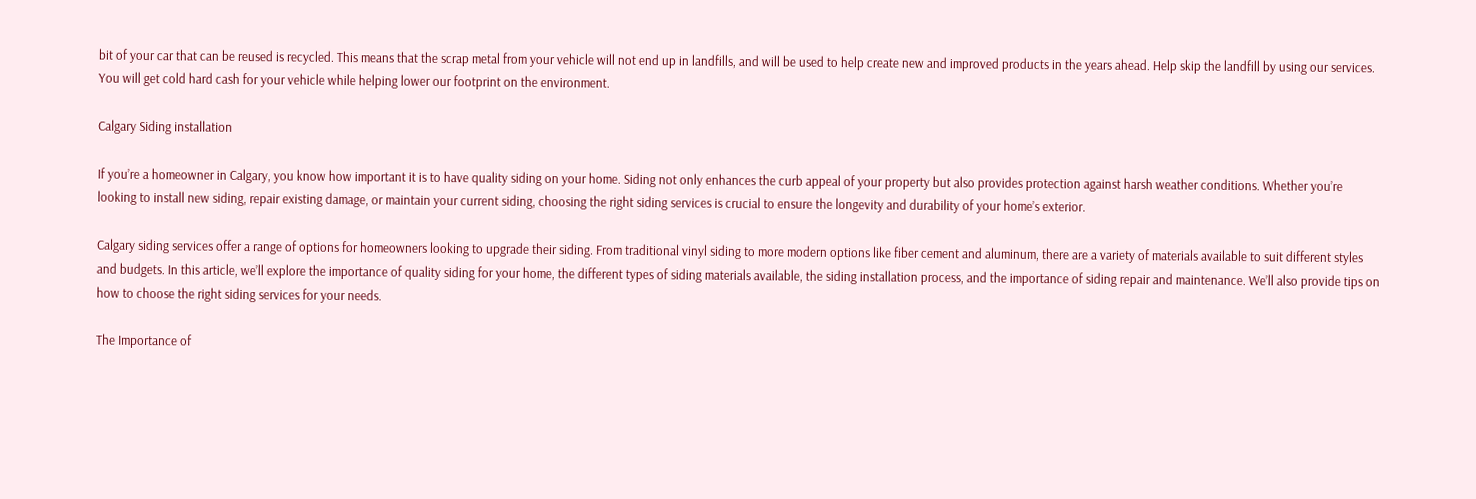bit of your car that can be reused is recycled. This means that the scrap metal from your vehicle will not end up in landfills, and will be used to help create new and improved products in the years ahead. Help skip the landfill by using our services. You will get cold hard cash for your vehicle while helping lower our footprint on the environment.

Calgary Siding installation

If you’re a homeowner in Calgary, you know how important it is to have quality siding on your home. Siding not only enhances the curb appeal of your property but also provides protection against harsh weather conditions. Whether you’re looking to install new siding, repair existing damage, or maintain your current siding, choosing the right siding services is crucial to ensure the longevity and durability of your home’s exterior.

Calgary siding services offer a range of options for homeowners looking to upgrade their siding. From traditional vinyl siding to more modern options like fiber cement and aluminum, there are a variety of materials available to suit different styles and budgets. In this article, we’ll explore the importance of quality siding for your home, the different types of siding materials available, the siding installation process, and the importance of siding repair and maintenance. We’ll also provide tips on how to choose the right siding services for your needs.

The Importance of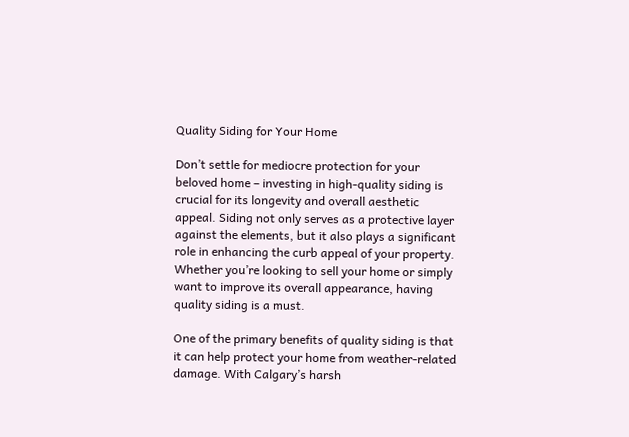Quality Siding for Your Home

Don’t settle for mediocre protection for your beloved home – investing in high-quality siding is crucial for its longevity and overall aesthetic appeal. Siding not only serves as a protective layer against the elements, but it also plays a significant role in enhancing the curb appeal of your property. Whether you’re looking to sell your home or simply want to improve its overall appearance, having quality siding is a must.

One of the primary benefits of quality siding is that it can help protect your home from weather-related damage. With Calgary’s harsh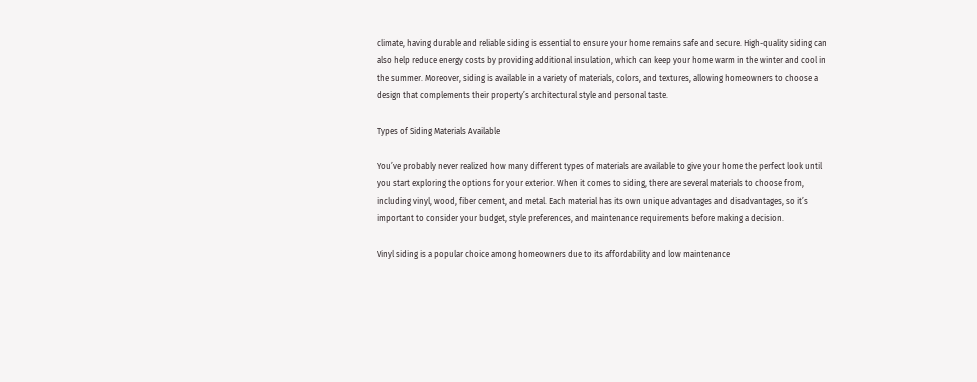climate, having durable and reliable siding is essential to ensure your home remains safe and secure. High-quality siding can also help reduce energy costs by providing additional insulation, which can keep your home warm in the winter and cool in the summer. Moreover, siding is available in a variety of materials, colors, and textures, allowing homeowners to choose a design that complements their property’s architectural style and personal taste.

Types of Siding Materials Available

You’ve probably never realized how many different types of materials are available to give your home the perfect look until you start exploring the options for your exterior. When it comes to siding, there are several materials to choose from, including vinyl, wood, fiber cement, and metal. Each material has its own unique advantages and disadvantages, so it’s important to consider your budget, style preferences, and maintenance requirements before making a decision.

Vinyl siding is a popular choice among homeowners due to its affordability and low maintenance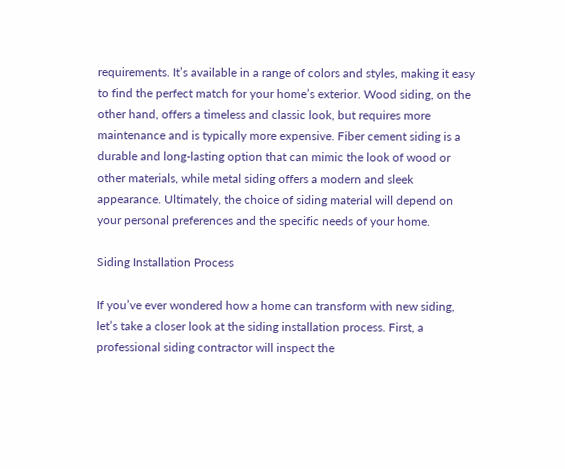requirements. It’s available in a range of colors and styles, making it easy to find the perfect match for your home’s exterior. Wood siding, on the other hand, offers a timeless and classic look, but requires more maintenance and is typically more expensive. Fiber cement siding is a durable and long-lasting option that can mimic the look of wood or other materials, while metal siding offers a modern and sleek appearance. Ultimately, the choice of siding material will depend on your personal preferences and the specific needs of your home.

Siding Installation Process

If you’ve ever wondered how a home can transform with new siding, let’s take a closer look at the siding installation process. First, a professional siding contractor will inspect the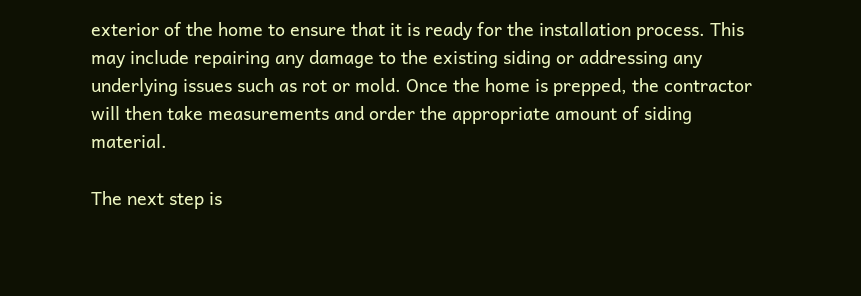exterior of the home to ensure that it is ready for the installation process. This may include repairing any damage to the existing siding or addressing any underlying issues such as rot or mold. Once the home is prepped, the contractor will then take measurements and order the appropriate amount of siding material.

The next step is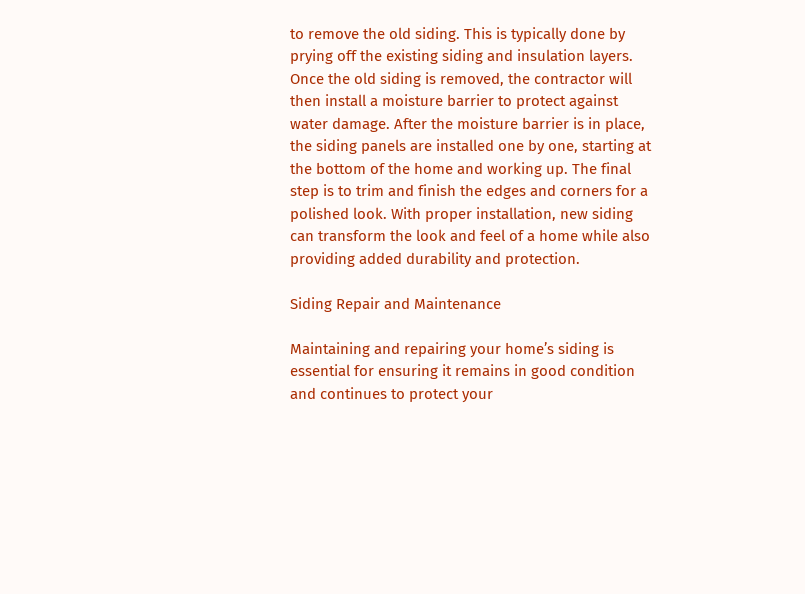to remove the old siding. This is typically done by prying off the existing siding and insulation layers. Once the old siding is removed, the contractor will then install a moisture barrier to protect against water damage. After the moisture barrier is in place, the siding panels are installed one by one, starting at the bottom of the home and working up. The final step is to trim and finish the edges and corners for a polished look. With proper installation, new siding can transform the look and feel of a home while also providing added durability and protection.

Siding Repair and Maintenance

Maintaining and repairing your home’s siding is essential for ensuring it remains in good condition and continues to protect your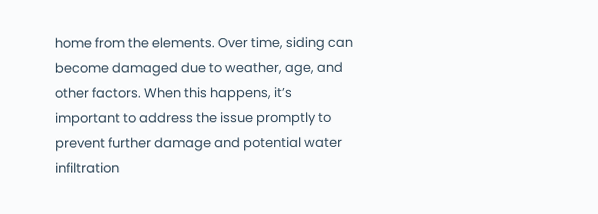home from the elements. Over time, siding can become damaged due to weather, age, and other factors. When this happens, it’s important to address the issue promptly to prevent further damage and potential water infiltration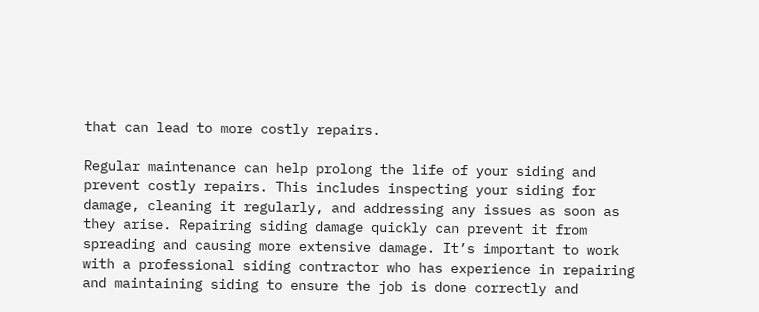that can lead to more costly repairs.

Regular maintenance can help prolong the life of your siding and prevent costly repairs. This includes inspecting your siding for damage, cleaning it regularly, and addressing any issues as soon as they arise. Repairing siding damage quickly can prevent it from spreading and causing more extensive damage. It’s important to work with a professional siding contractor who has experience in repairing and maintaining siding to ensure the job is done correctly and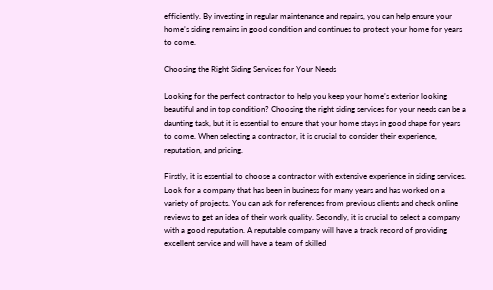efficiently. By investing in regular maintenance and repairs, you can help ensure your home’s siding remains in good condition and continues to protect your home for years to come.

Choosing the Right Siding Services for Your Needs

Looking for the perfect contractor to help you keep your home’s exterior looking beautiful and in top condition? Choosing the right siding services for your needs can be a daunting task, but it is essential to ensure that your home stays in good shape for years to come. When selecting a contractor, it is crucial to consider their experience, reputation, and pricing.

Firstly, it is essential to choose a contractor with extensive experience in siding services. Look for a company that has been in business for many years and has worked on a variety of projects. You can ask for references from previous clients and check online reviews to get an idea of their work quality. Secondly, it is crucial to select a company with a good reputation. A reputable company will have a track record of providing excellent service and will have a team of skilled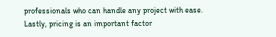professionals who can handle any project with ease. Lastly, pricing is an important factor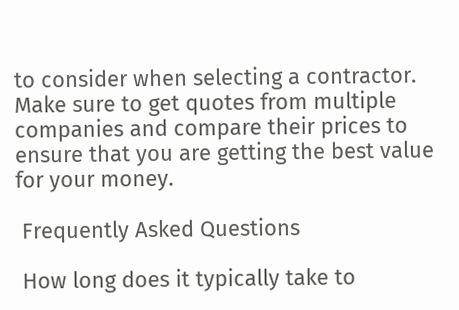to consider when selecting a contractor. Make sure to get quotes from multiple companies and compare their prices to ensure that you are getting the best value for your money.

 Frequently Asked Questions

 How long does it typically take to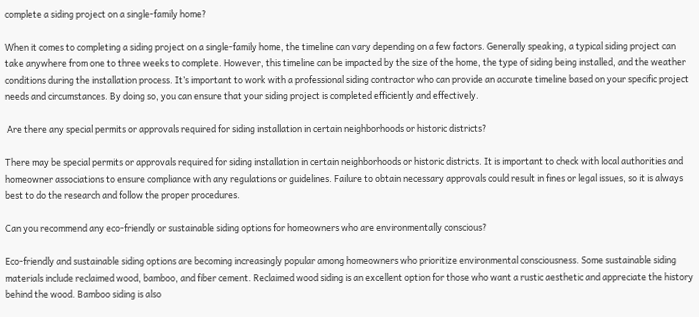complete a siding project on a single-family home?

When it comes to completing a siding project on a single-family home, the timeline can vary depending on a few factors. Generally speaking, a typical siding project can take anywhere from one to three weeks to complete. However, this timeline can be impacted by the size of the home, the type of siding being installed, and the weather conditions during the installation process. It’s important to work with a professional siding contractor who can provide an accurate timeline based on your specific project needs and circumstances. By doing so, you can ensure that your siding project is completed efficiently and effectively.

 Are there any special permits or approvals required for siding installation in certain neighborhoods or historic districts?

There may be special permits or approvals required for siding installation in certain neighborhoods or historic districts. It is important to check with local authorities and homeowner associations to ensure compliance with any regulations or guidelines. Failure to obtain necessary approvals could result in fines or legal issues, so it is always best to do the research and follow the proper procedures.

Can you recommend any eco-friendly or sustainable siding options for homeowners who are environmentally conscious?

Eco-friendly and sustainable siding options are becoming increasingly popular among homeowners who prioritize environmental consciousness. Some sustainable siding materials include reclaimed wood, bamboo, and fiber cement. Reclaimed wood siding is an excellent option for those who want a rustic aesthetic and appreciate the history behind the wood. Bamboo siding is also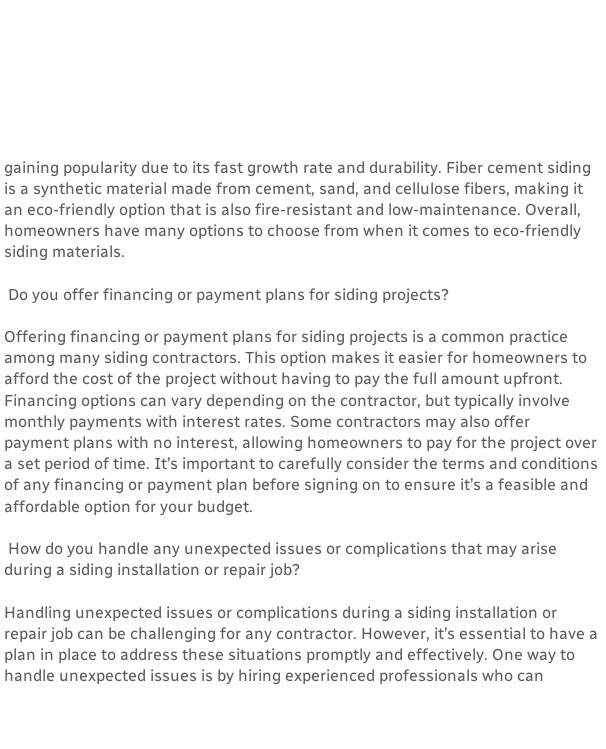gaining popularity due to its fast growth rate and durability. Fiber cement siding is a synthetic material made from cement, sand, and cellulose fibers, making it an eco-friendly option that is also fire-resistant and low-maintenance. Overall, homeowners have many options to choose from when it comes to eco-friendly siding materials.

 Do you offer financing or payment plans for siding projects?

Offering financing or payment plans for siding projects is a common practice among many siding contractors. This option makes it easier for homeowners to afford the cost of the project without having to pay the full amount upfront. Financing options can vary depending on the contractor, but typically involve monthly payments with interest rates. Some contractors may also offer payment plans with no interest, allowing homeowners to pay for the project over a set period of time. It’s important to carefully consider the terms and conditions of any financing or payment plan before signing on to ensure it’s a feasible and affordable option for your budget.

 How do you handle any unexpected issues or complications that may arise during a siding installation or repair job?

Handling unexpected issues or complications during a siding installation or repair job can be challenging for any contractor. However, it’s essential to have a plan in place to address these situations promptly and effectively. One way to handle unexpected issues is by hiring experienced professionals who can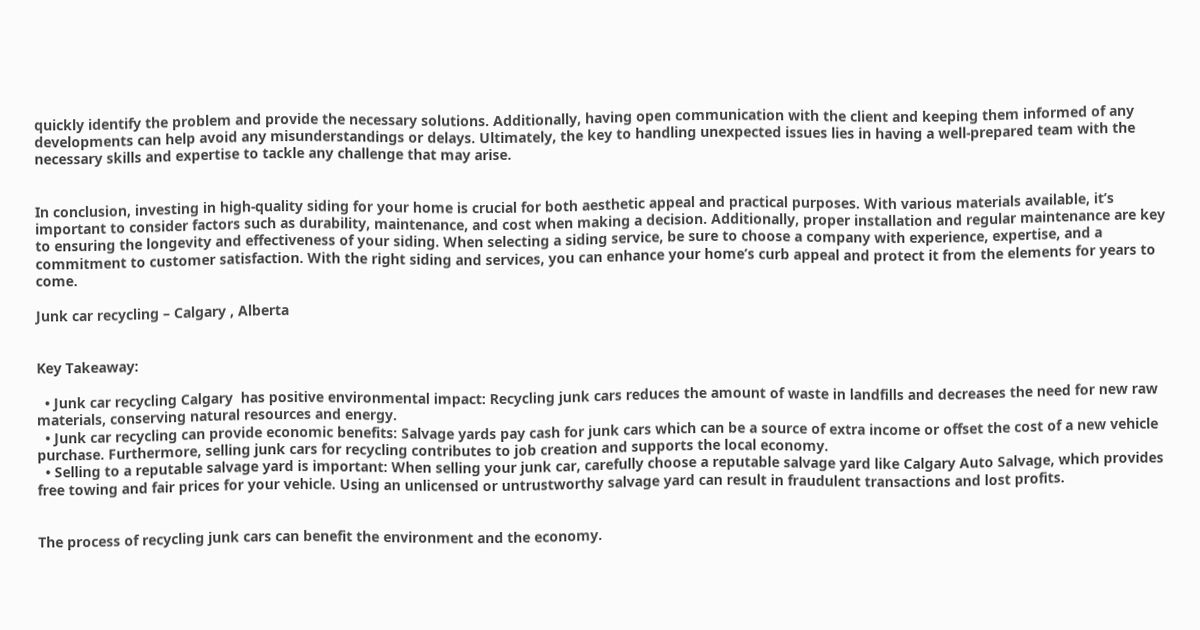quickly identify the problem and provide the necessary solutions. Additionally, having open communication with the client and keeping them informed of any developments can help avoid any misunderstandings or delays. Ultimately, the key to handling unexpected issues lies in having a well-prepared team with the necessary skills and expertise to tackle any challenge that may arise.


In conclusion, investing in high-quality siding for your home is crucial for both aesthetic appeal and practical purposes. With various materials available, it’s important to consider factors such as durability, maintenance, and cost when making a decision. Additionally, proper installation and regular maintenance are key to ensuring the longevity and effectiveness of your siding. When selecting a siding service, be sure to choose a company with experience, expertise, and a commitment to customer satisfaction. With the right siding and services, you can enhance your home’s curb appeal and protect it from the elements for years to come.

Junk car recycling – Calgary , Alberta


Key Takeaway:

  • Junk car recycling Calgary  has positive environmental impact: Recycling junk cars reduces the amount of waste in landfills and decreases the need for new raw materials, conserving natural resources and energy.
  • Junk car recycling can provide economic benefits: Salvage yards pay cash for junk cars which can be a source of extra income or offset the cost of a new vehicle purchase. Furthermore, selling junk cars for recycling contributes to job creation and supports the local economy.
  • Selling to a reputable salvage yard is important: When selling your junk car, carefully choose a reputable salvage yard like Calgary Auto Salvage, which provides free towing and fair prices for your vehicle. Using an unlicensed or untrustworthy salvage yard can result in fraudulent transactions and lost profits.


The process of recycling junk cars can benefit the environment and the economy.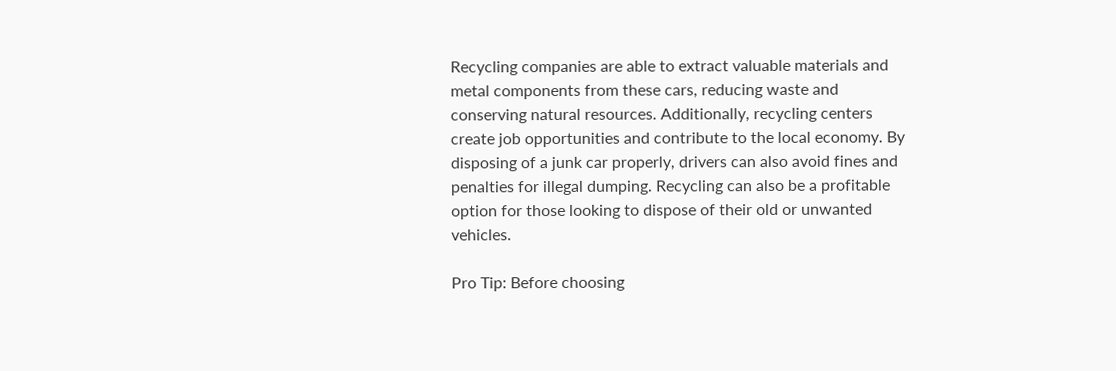Recycling companies are able to extract valuable materials and metal components from these cars, reducing waste and conserving natural resources. Additionally, recycling centers create job opportunities and contribute to the local economy. By disposing of a junk car properly, drivers can also avoid fines and penalties for illegal dumping. Recycling can also be a profitable option for those looking to dispose of their old or unwanted vehicles.

Pro Tip: Before choosing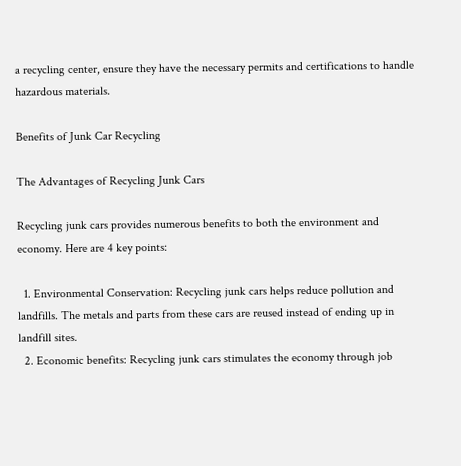a recycling center, ensure they have the necessary permits and certifications to handle hazardous materials.

Benefits of Junk Car Recycling

The Advantages of Recycling Junk Cars

Recycling junk cars provides numerous benefits to both the environment and economy. Here are 4 key points:

  1. Environmental Conservation: Recycling junk cars helps reduce pollution and landfills. The metals and parts from these cars are reused instead of ending up in landfill sites.
  2. Economic benefits: Recycling junk cars stimulates the economy through job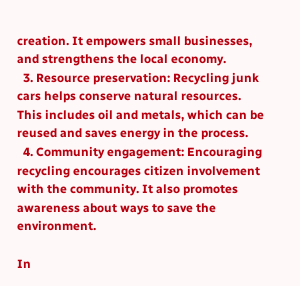creation. It empowers small businesses, and strengthens the local economy.
  3. Resource preservation: Recycling junk cars helps conserve natural resources. This includes oil and metals, which can be reused and saves energy in the process.
  4. Community engagement: Encouraging recycling encourages citizen involvement with the community. It also promotes awareness about ways to save the environment.

In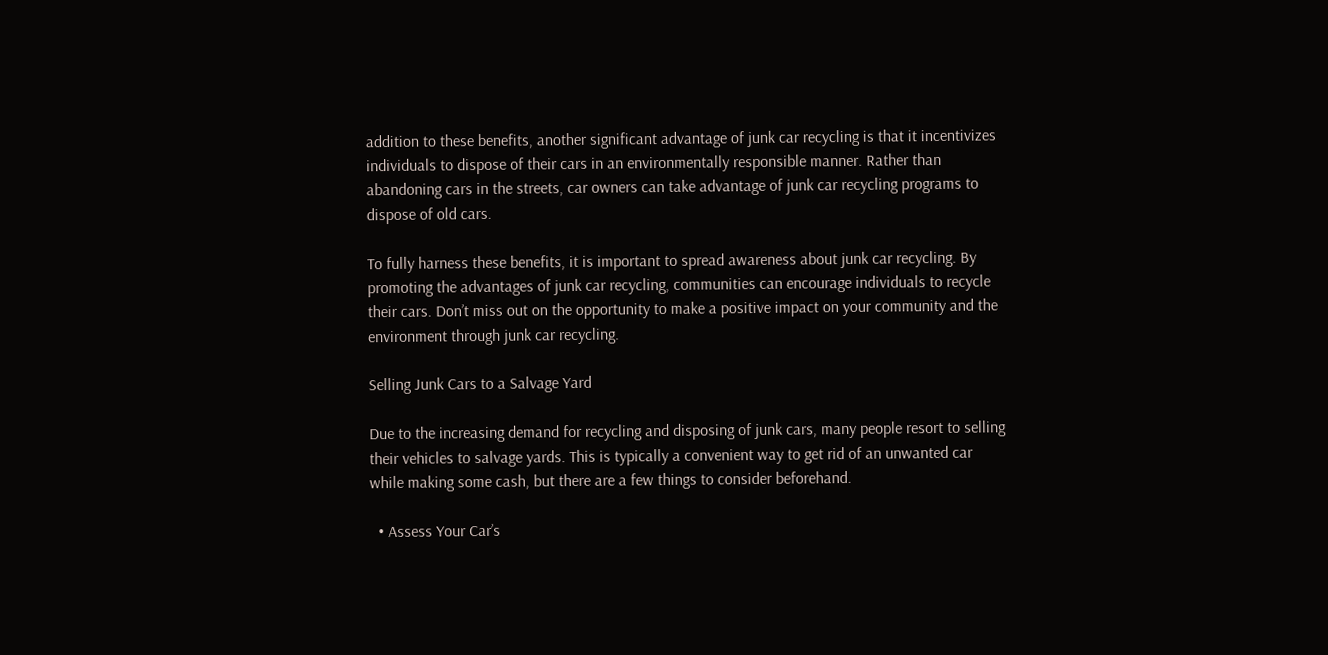addition to these benefits, another significant advantage of junk car recycling is that it incentivizes individuals to dispose of their cars in an environmentally responsible manner. Rather than abandoning cars in the streets, car owners can take advantage of junk car recycling programs to dispose of old cars.

To fully harness these benefits, it is important to spread awareness about junk car recycling. By promoting the advantages of junk car recycling, communities can encourage individuals to recycle their cars. Don’t miss out on the opportunity to make a positive impact on your community and the environment through junk car recycling.

Selling Junk Cars to a Salvage Yard

Due to the increasing demand for recycling and disposing of junk cars, many people resort to selling their vehicles to salvage yards. This is typically a convenient way to get rid of an unwanted car while making some cash, but there are a few things to consider beforehand.

  • Assess Your Car’s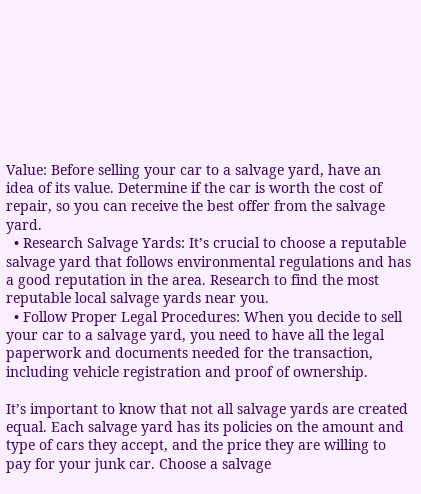Value: Before selling your car to a salvage yard, have an idea of its value. Determine if the car is worth the cost of repair, so you can receive the best offer from the salvage yard.
  • Research Salvage Yards: It’s crucial to choose a reputable salvage yard that follows environmental regulations and has a good reputation in the area. Research to find the most reputable local salvage yards near you.
  • Follow Proper Legal Procedures: When you decide to sell your car to a salvage yard, you need to have all the legal paperwork and documents needed for the transaction, including vehicle registration and proof of ownership.

It’s important to know that not all salvage yards are created equal. Each salvage yard has its policies on the amount and type of cars they accept, and the price they are willing to pay for your junk car. Choose a salvage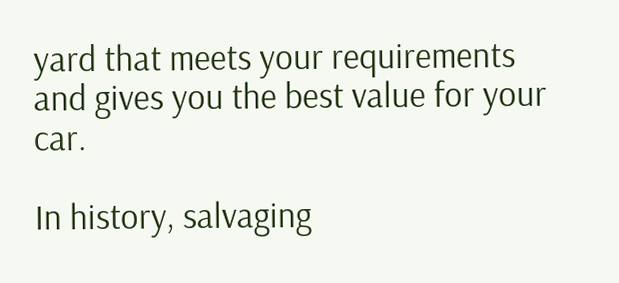yard that meets your requirements and gives you the best value for your car.

In history, salvaging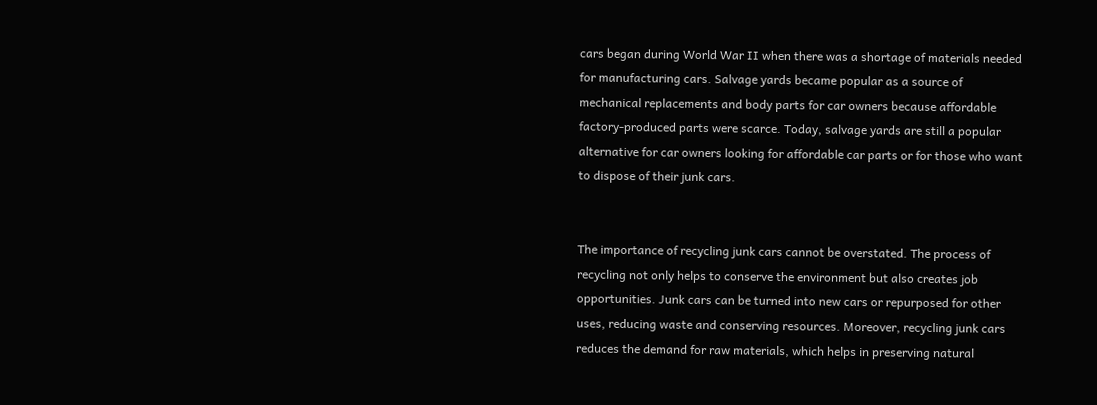cars began during World War II when there was a shortage of materials needed for manufacturing cars. Salvage yards became popular as a source of mechanical replacements and body parts for car owners because affordable factory-produced parts were scarce. Today, salvage yards are still a popular alternative for car owners looking for affordable car parts or for those who want to dispose of their junk cars.


The importance of recycling junk cars cannot be overstated. The process of recycling not only helps to conserve the environment but also creates job opportunities. Junk cars can be turned into new cars or repurposed for other uses, reducing waste and conserving resources. Moreover, recycling junk cars reduces the demand for raw materials, which helps in preserving natural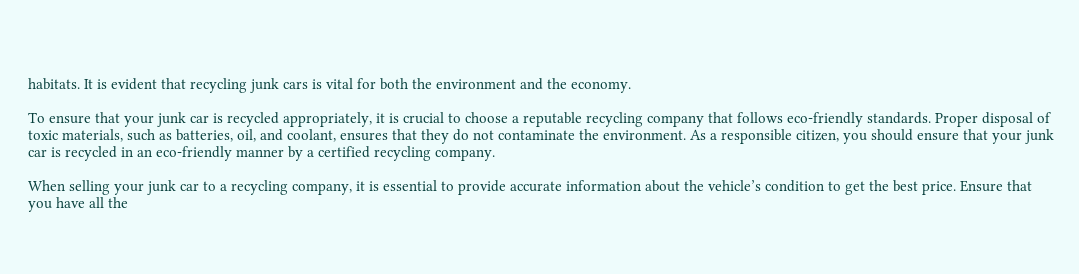habitats. It is evident that recycling junk cars is vital for both the environment and the economy.

To ensure that your junk car is recycled appropriately, it is crucial to choose a reputable recycling company that follows eco-friendly standards. Proper disposal of toxic materials, such as batteries, oil, and coolant, ensures that they do not contaminate the environment. As a responsible citizen, you should ensure that your junk car is recycled in an eco-friendly manner by a certified recycling company.

When selling your junk car to a recycling company, it is essential to provide accurate information about the vehicle’s condition to get the best price. Ensure that you have all the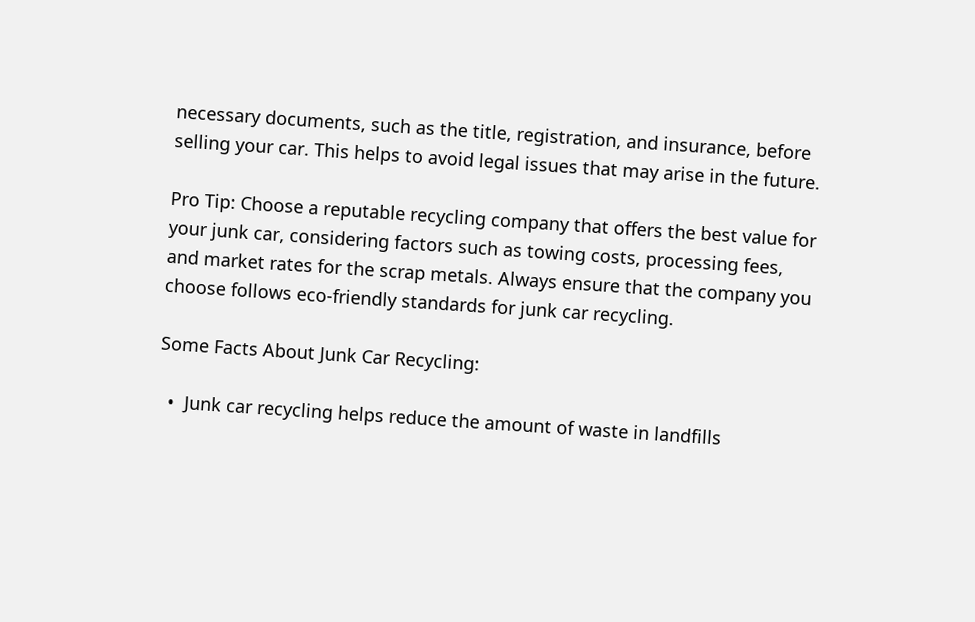necessary documents, such as the title, registration, and insurance, before selling your car. This helps to avoid legal issues that may arise in the future.

Pro Tip: Choose a reputable recycling company that offers the best value for your junk car, considering factors such as towing costs, processing fees, and market rates for the scrap metals. Always ensure that the company you choose follows eco-friendly standards for junk car recycling.

Some Facts About Junk Car Recycling:

  •  Junk car recycling helps reduce the amount of waste in landfills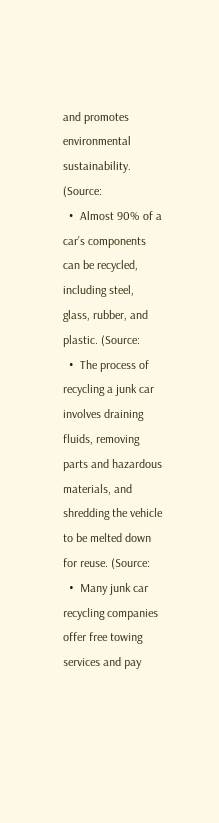and promotes environmental sustainability. (Source:
  •  Almost 90% of a car’s components can be recycled, including steel, glass, rubber, and plastic. (Source:
  •  The process of recycling a junk car involves draining fluids, removing parts and hazardous materials, and shredding the vehicle to be melted down for reuse. (Source:
  •  Many junk car recycling companies offer free towing services and pay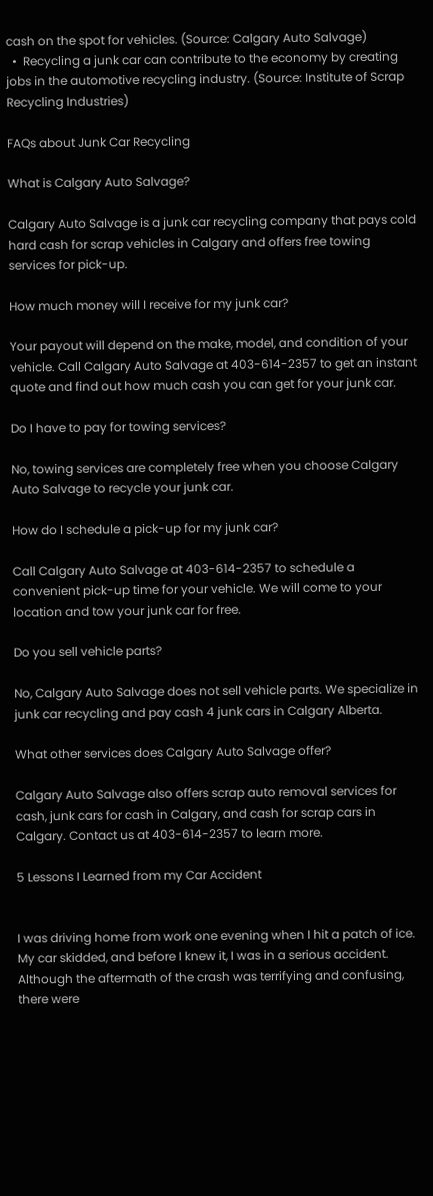cash on the spot for vehicles. (Source: Calgary Auto Salvage)
  •  Recycling a junk car can contribute to the economy by creating jobs in the automotive recycling industry. (Source: Institute of Scrap Recycling Industries)

FAQs about Junk Car Recycling

What is Calgary Auto Salvage?

Calgary Auto Salvage is a junk car recycling company that pays cold hard cash for scrap vehicles in Calgary and offers free towing services for pick-up.

How much money will I receive for my junk car?

Your payout will depend on the make, model, and condition of your vehicle. Call Calgary Auto Salvage at 403-614-2357 to get an instant quote and find out how much cash you can get for your junk car.

Do I have to pay for towing services?

No, towing services are completely free when you choose Calgary Auto Salvage to recycle your junk car.

How do I schedule a pick-up for my junk car?

Call Calgary Auto Salvage at 403-614-2357 to schedule a convenient pick-up time for your vehicle. We will come to your location and tow your junk car for free.

Do you sell vehicle parts?

No, Calgary Auto Salvage does not sell vehicle parts. We specialize in junk car recycling and pay cash 4 junk cars in Calgary Alberta.

What other services does Calgary Auto Salvage offer?

Calgary Auto Salvage also offers scrap auto removal services for cash, junk cars for cash in Calgary, and cash for scrap cars in Calgary. Contact us at 403-614-2357 to learn more.

5 Lessons I Learned from my Car Accident


I was driving home from work one evening when I hit a patch of ice. My car skidded, and before I knew it, I was in a serious accident. Although the aftermath of the crash was terrifying and confusing, there were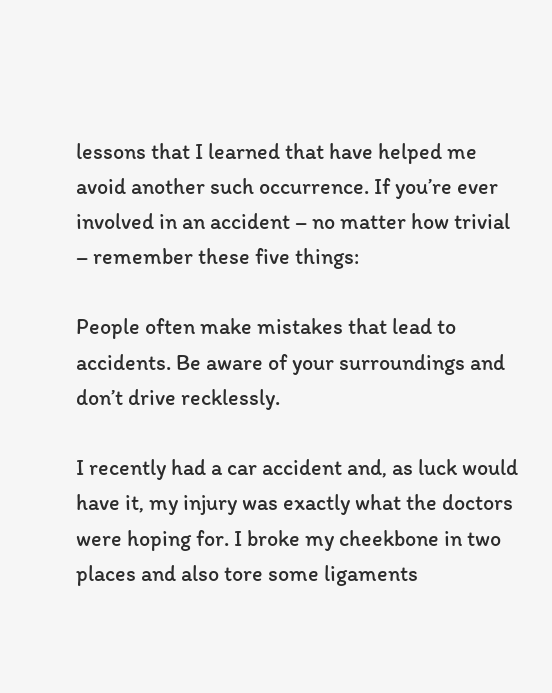lessons that I learned that have helped me avoid another such occurrence. If you’re ever involved in an accident – no matter how trivial – remember these five things:

People often make mistakes that lead to accidents. Be aware of your surroundings and don’t drive recklessly.

I recently had a car accident and, as luck would have it, my injury was exactly what the doctors were hoping for. I broke my cheekbone in two places and also tore some ligaments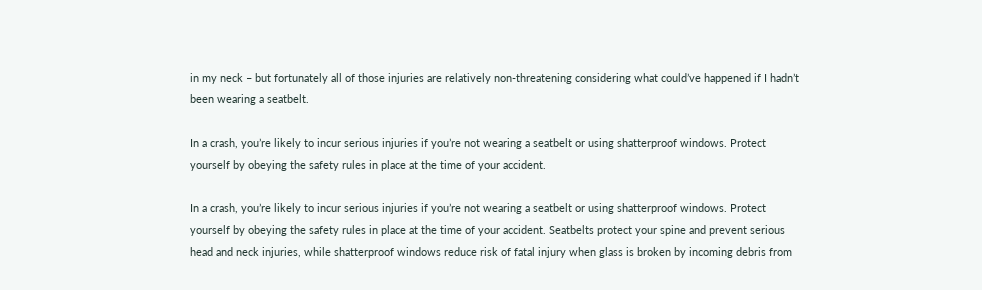in my neck – but fortunately all of those injuries are relatively non-threatening considering what could’ve happened if I hadn’t been wearing a seatbelt.

In a crash, you’re likely to incur serious injuries if you’re not wearing a seatbelt or using shatterproof windows. Protect yourself by obeying the safety rules in place at the time of your accident.

In a crash, you’re likely to incur serious injuries if you’re not wearing a seatbelt or using shatterproof windows. Protect yourself by obeying the safety rules in place at the time of your accident. Seatbelts protect your spine and prevent serious head and neck injuries, while shatterproof windows reduce risk of fatal injury when glass is broken by incoming debris from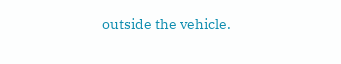outside the vehicle.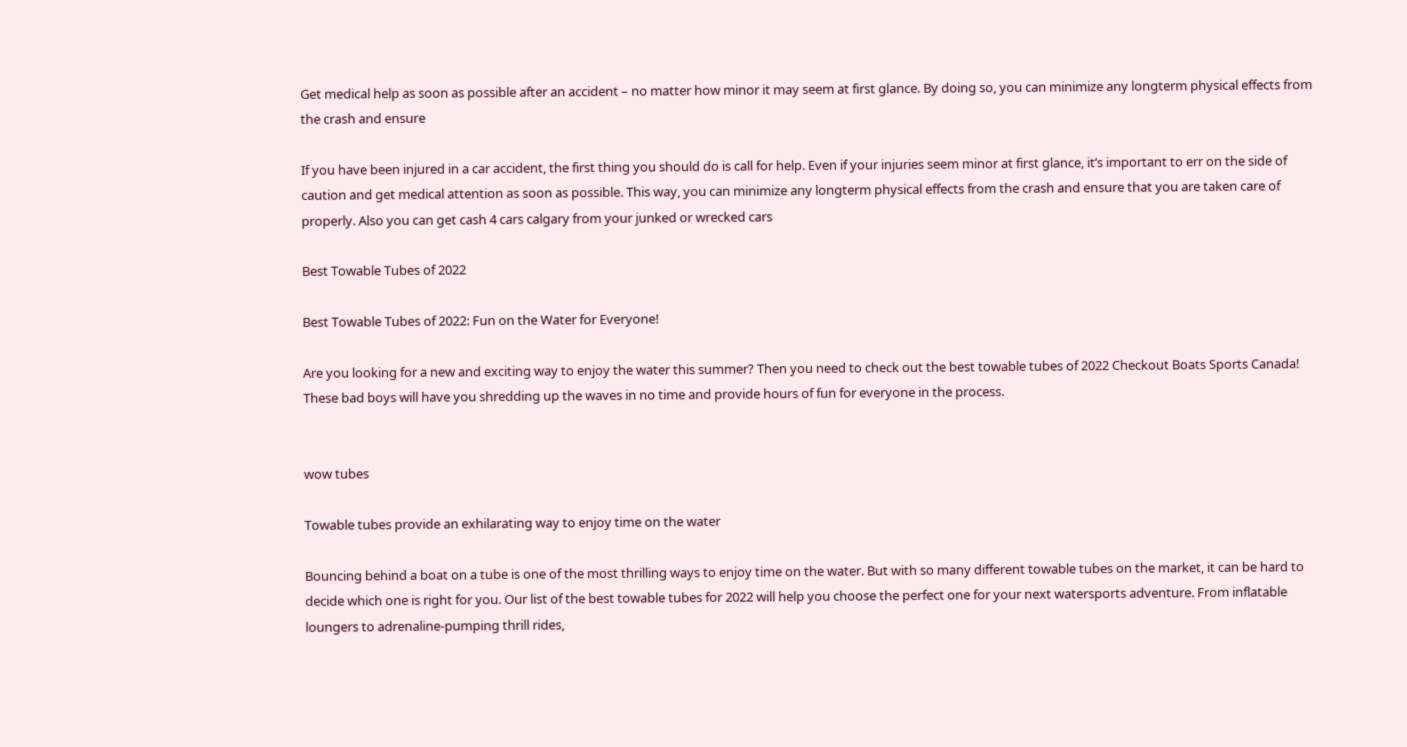Get medical help as soon as possible after an accident – no matter how minor it may seem at first glance. By doing so, you can minimize any longterm physical effects from the crash and ensure

If you have been injured in a car accident, the first thing you should do is call for help. Even if your injuries seem minor at first glance, it’s important to err on the side of caution and get medical attention as soon as possible. This way, you can minimize any longterm physical effects from the crash and ensure that you are taken care of properly. Also you can get cash 4 cars calgary from your junked or wrecked cars

Best Towable Tubes of 2022

Best Towable Tubes of 2022: Fun on the Water for Everyone!

Are you looking for a new and exciting way to enjoy the water this summer? Then you need to check out the best towable tubes of 2022 Checkout Boats Sports Canada! These bad boys will have you shredding up the waves in no time and provide hours of fun for everyone in the process.


wow tubes

Towable tubes provide an exhilarating way to enjoy time on the water

Bouncing behind a boat on a tube is one of the most thrilling ways to enjoy time on the water. But with so many different towable tubes on the market, it can be hard to decide which one is right for you. Our list of the best towable tubes for 2022 will help you choose the perfect one for your next watersports adventure. From inflatable loungers to adrenaline-pumping thrill rides,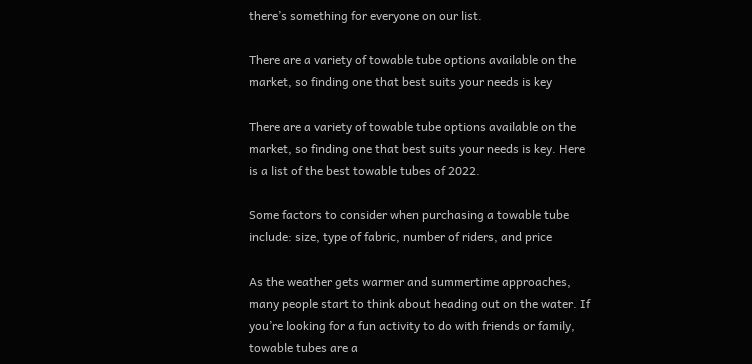there’s something for everyone on our list.

There are a variety of towable tube options available on the market, so finding one that best suits your needs is key

There are a variety of towable tube options available on the market, so finding one that best suits your needs is key. Here is a list of the best towable tubes of 2022.

Some factors to consider when purchasing a towable tube include: size, type of fabric, number of riders, and price

As the weather gets warmer and summertime approaches, many people start to think about heading out on the water. If you’re looking for a fun activity to do with friends or family, towable tubes are a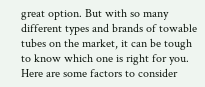great option. But with so many different types and brands of towable tubes on the market, it can be tough to know which one is right for you. Here are some factors to consider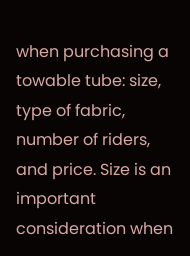when purchasing a towable tube: size, type of fabric, number of riders, and price. Size is an important consideration when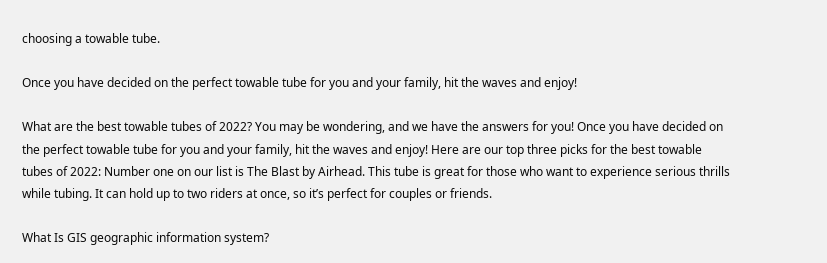choosing a towable tube.

Once you have decided on the perfect towable tube for you and your family, hit the waves and enjoy!

What are the best towable tubes of 2022? You may be wondering, and we have the answers for you! Once you have decided on the perfect towable tube for you and your family, hit the waves and enjoy! Here are our top three picks for the best towable tubes of 2022: Number one on our list is The Blast by Airhead. This tube is great for those who want to experience serious thrills while tubing. It can hold up to two riders at once, so it’s perfect for couples or friends.

What Is GIS geographic information system?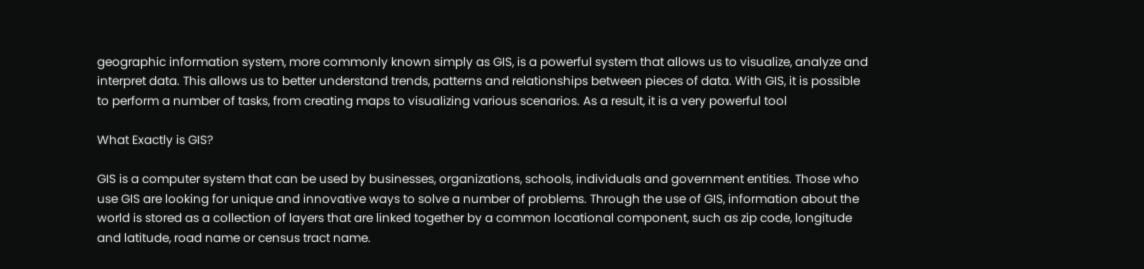geographic information system, more commonly known simply as GIS, is a powerful system that allows us to visualize, analyze and interpret data. This allows us to better understand trends, patterns and relationships between pieces of data. With GIS, it is possible to perform a number of tasks, from creating maps to visualizing various scenarios. As a result, it is a very powerful tool

What Exactly is GIS?

GIS is a computer system that can be used by businesses, organizations, schools, individuals and government entities. Those who use GIS are looking for unique and innovative ways to solve a number of problems. Through the use of GIS, information about the world is stored as a collection of layers that are linked together by a common locational component, such as zip code, longitude and latitude, road name or census tract name.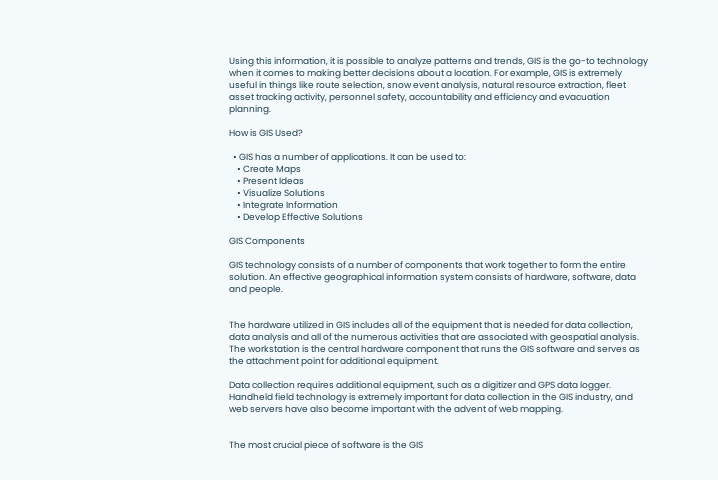Using this information, it is possible to analyze patterns and trends, GIS is the go-to technology when it comes to making better decisions about a location. For example, GIS is extremely useful in things like route selection, snow event analysis, natural resource extraction, fleet asset tracking activity, personnel safety, accountability and efficiency and evacuation planning.

How is GIS Used?

  • GIS has a number of applications. It can be used to:
    • Create Maps
    • Present Ideas
    • Visualize Solutions
    • Integrate Information
    • Develop Effective Solutions

GIS Components

GIS technology consists of a number of components that work together to form the entire solution. An effective geographical information system consists of hardware, software, data and people.


The hardware utilized in GIS includes all of the equipment that is needed for data collection, data analysis and all of the numerous activities that are associated with geospatial analysis. The workstation is the central hardware component that runs the GIS software and serves as the attachment point for additional equipment.

Data collection requires additional equipment, such as a digitizer and GPS data logger. Handheld field technology is extremely important for data collection in the GIS industry, and web servers have also become important with the advent of web mapping.


The most crucial piece of software is the GIS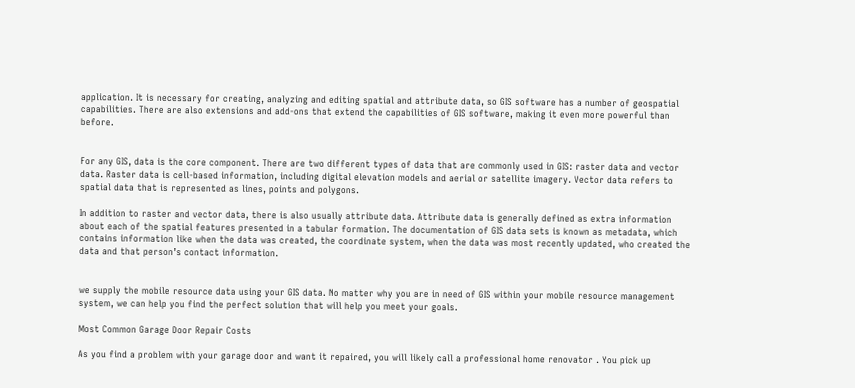application. It is necessary for creating, analyzing and editing spatial and attribute data, so GIS software has a number of geospatial capabilities. There are also extensions and add-ons that extend the capabilities of GIS software, making it even more powerful than before.


For any GIS, data is the core component. There are two different types of data that are commonly used in GIS: raster data and vector data. Raster data is cell-based information, including digital elevation models and aerial or satellite imagery. Vector data refers to spatial data that is represented as lines, points and polygons.

In addition to raster and vector data, there is also usually attribute data. Attribute data is generally defined as extra information about each of the spatial features presented in a tabular formation. The documentation of GIS data sets is known as metadata, which contains information like when the data was created, the coordinate system, when the data was most recently updated, who created the data and that person’s contact information.


we supply the mobile resource data using your GIS data. No matter why you are in need of GIS within your mobile resource management system, we can help you find the perfect solution that will help you meet your goals.

Most Common Garage Door Repair Costs

As you find a problem with your garage door and want it repaired, you will likely call a professional home renovator . You pick up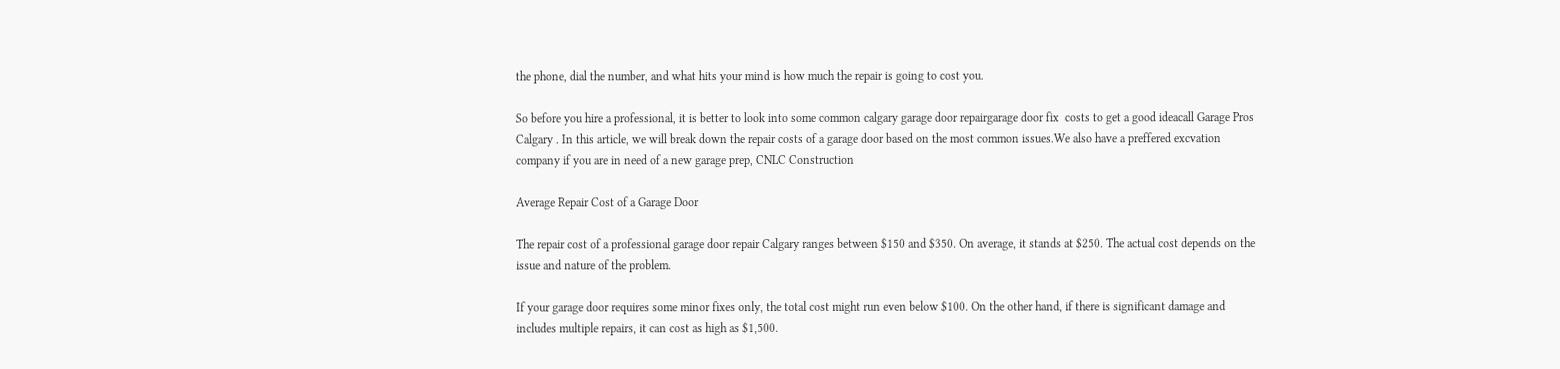the phone, dial the number, and what hits your mind is how much the repair is going to cost you.

So before you hire a professional, it is better to look into some common calgary garage door repairgarage door fix  costs to get a good ideacall Garage Pros Calgary . In this article, we will break down the repair costs of a garage door based on the most common issues.We also have a preffered excvation company if you are in need of a new garage prep, CNLC Construction

Average Repair Cost of a Garage Door

The repair cost of a professional garage door repair Calgary ranges between $150 and $350. On average, it stands at $250. The actual cost depends on the issue and nature of the problem.

If your garage door requires some minor fixes only, the total cost might run even below $100. On the other hand, if there is significant damage and includes multiple repairs, it can cost as high as $1,500.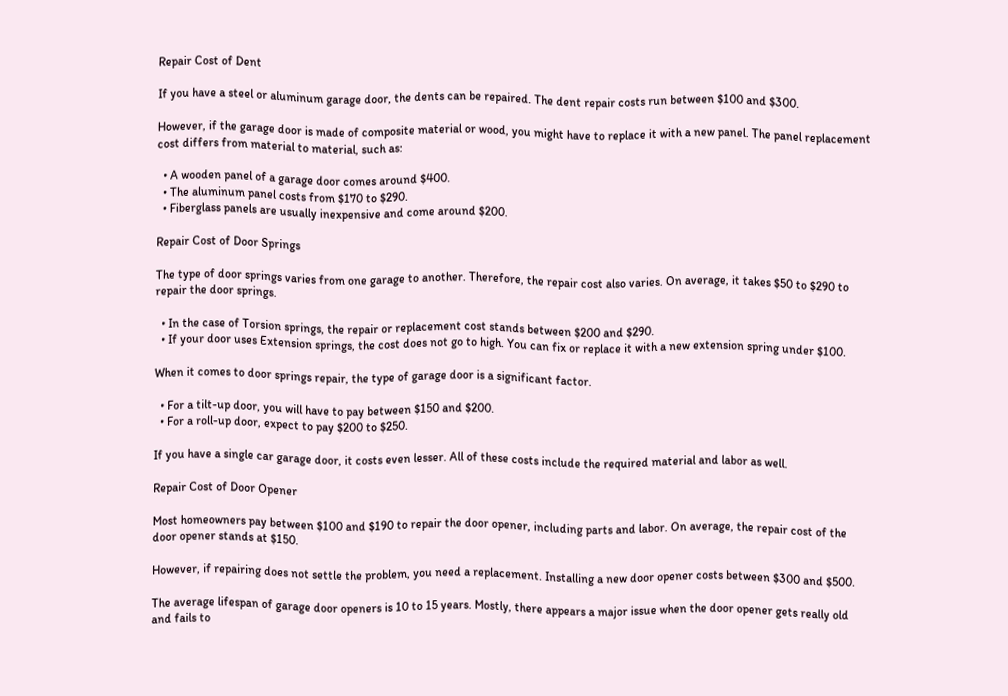Repair Cost of Dent

If you have a steel or aluminum garage door, the dents can be repaired. The dent repair costs run between $100 and $300.

However, if the garage door is made of composite material or wood, you might have to replace it with a new panel. The panel replacement cost differs from material to material, such as:

  • A wooden panel of a garage door comes around $400.
  • The aluminum panel costs from $170 to $290.
  • Fiberglass panels are usually inexpensive and come around $200.

Repair Cost of Door Springs

The type of door springs varies from one garage to another. Therefore, the repair cost also varies. On average, it takes $50 to $290 to repair the door springs.

  • In the case of Torsion springs, the repair or replacement cost stands between $200 and $290.
  • If your door uses Extension springs, the cost does not go to high. You can fix or replace it with a new extension spring under $100.

When it comes to door springs repair, the type of garage door is a significant factor.

  • For a tilt-up door, you will have to pay between $150 and $200.
  • For a roll-up door, expect to pay $200 to $250.

If you have a single car garage door, it costs even lesser. All of these costs include the required material and labor as well.

Repair Cost of Door Opener

Most homeowners pay between $100 and $190 to repair the door opener, including parts and labor. On average, the repair cost of the door opener stands at $150.

However, if repairing does not settle the problem, you need a replacement. Installing a new door opener costs between $300 and $500.

The average lifespan of garage door openers is 10 to 15 years. Mostly, there appears a major issue when the door opener gets really old and fails to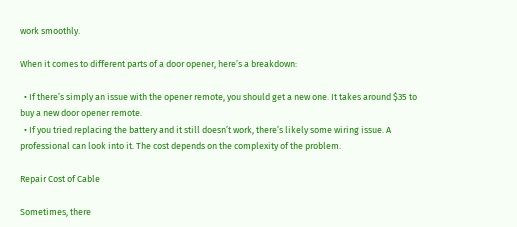work smoothly.

When it comes to different parts of a door opener, here’s a breakdown:

  • If there’s simply an issue with the opener remote, you should get a new one. It takes around $35 to buy a new door opener remote.
  • If you tried replacing the battery and it still doesn’t work, there’s likely some wiring issue. A professional can look into it. The cost depends on the complexity of the problem.

Repair Cost of Cable

Sometimes, there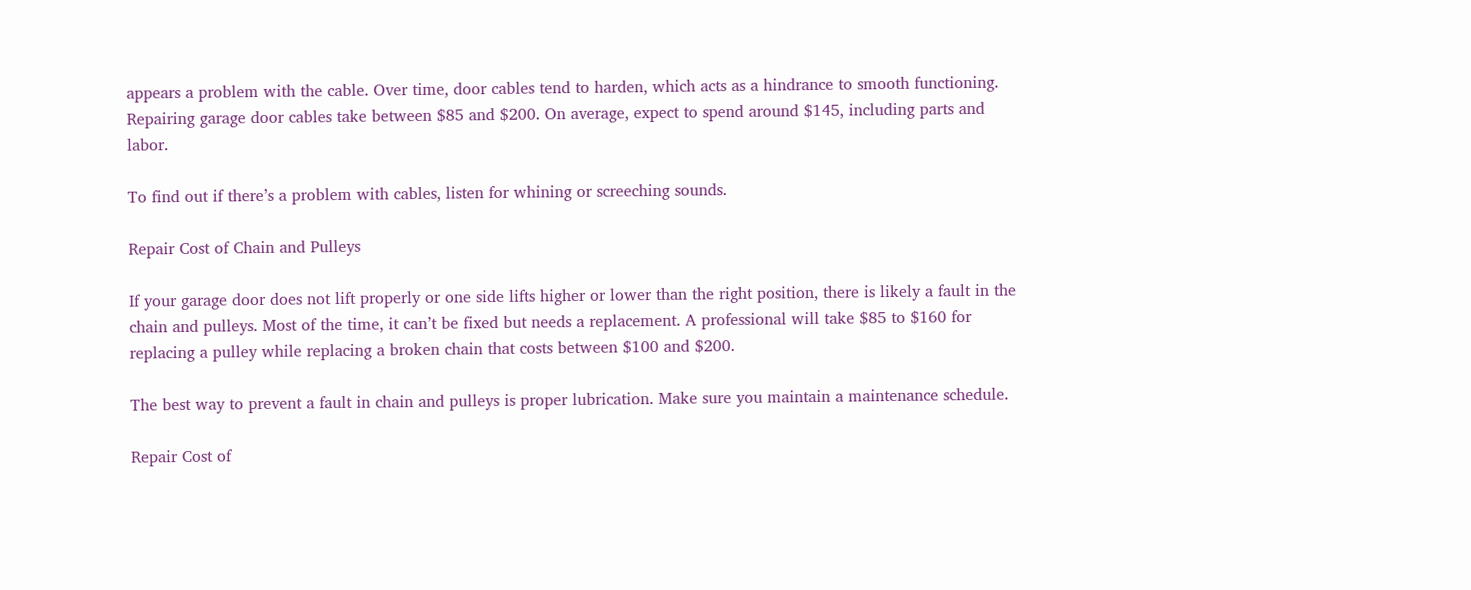appears a problem with the cable. Over time, door cables tend to harden, which acts as a hindrance to smooth functioning. Repairing garage door cables take between $85 and $200. On average, expect to spend around $145, including parts and labor.

To find out if there’s a problem with cables, listen for whining or screeching sounds.

Repair Cost of Chain and Pulleys

If your garage door does not lift properly or one side lifts higher or lower than the right position, there is likely a fault in the chain and pulleys. Most of the time, it can’t be fixed but needs a replacement. A professional will take $85 to $160 for replacing a pulley while replacing a broken chain that costs between $100 and $200.

The best way to prevent a fault in chain and pulleys is proper lubrication. Make sure you maintain a maintenance schedule.

Repair Cost of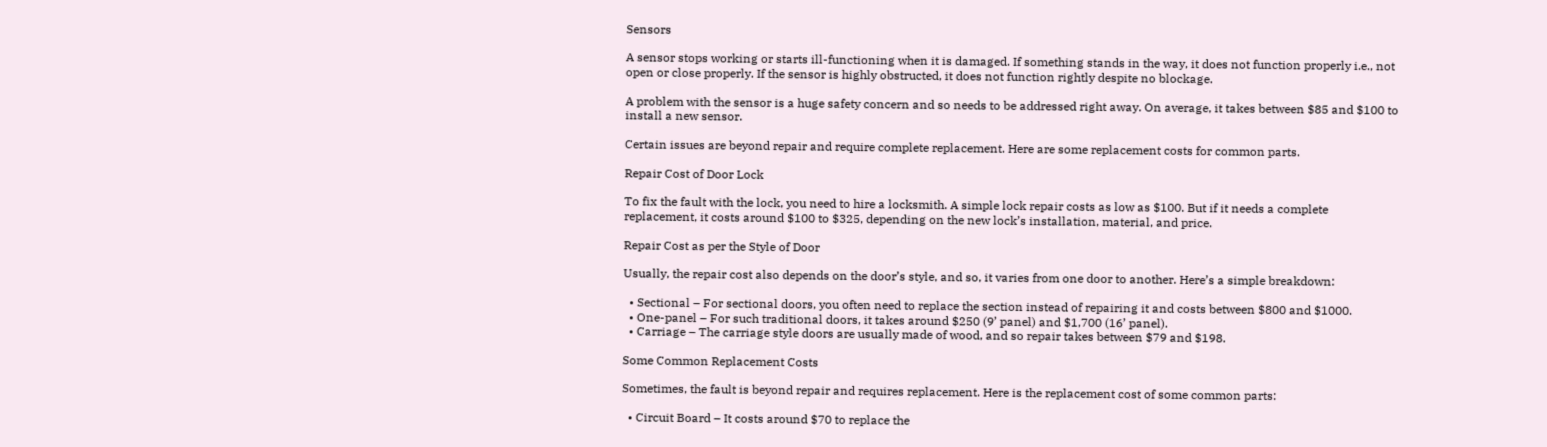Sensors

A sensor stops working or starts ill-functioning when it is damaged. If something stands in the way, it does not function properly i.e., not open or close properly. If the sensor is highly obstructed, it does not function rightly despite no blockage.

A problem with the sensor is a huge safety concern and so needs to be addressed right away. On average, it takes between $85 and $100 to install a new sensor.

Certain issues are beyond repair and require complete replacement. Here are some replacement costs for common parts.

Repair Cost of Door Lock

To fix the fault with the lock, you need to hire a locksmith. A simple lock repair costs as low as $100. But if it needs a complete replacement, it costs around $100 to $325, depending on the new lock’s installation, material, and price.

Repair Cost as per the Style of Door

Usually, the repair cost also depends on the door’s style, and so, it varies from one door to another. Here’s a simple breakdown:

  • Sectional – For sectional doors, you often need to replace the section instead of repairing it and costs between $800 and $1000.
  • One-panel – For such traditional doors, it takes around $250 (9’ panel) and $1,700 (16’ panel).
  • Carriage – The carriage style doors are usually made of wood, and so repair takes between $79 and $198.

Some Common Replacement Costs

Sometimes, the fault is beyond repair and requires replacement. Here is the replacement cost of some common parts:

  • Circuit Board – It costs around $70 to replace the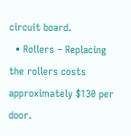circuit board.
  • Rollers – Replacing the rollers costs approximately $130 per door.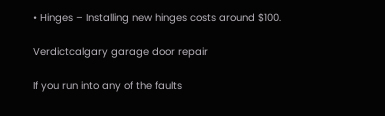• Hinges – Installing new hinges costs around $100.

Verdictcalgary garage door repair

If you run into any of the faults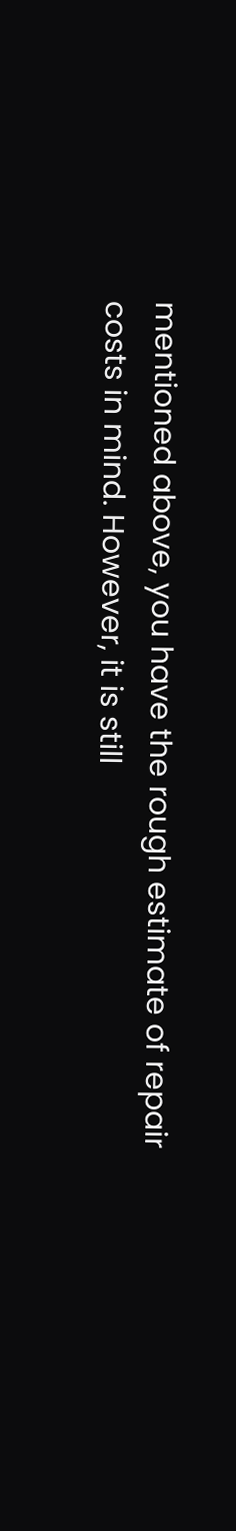mentioned above, you have the rough estimate of repair costs in mind. However, it is still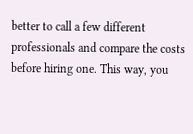better to call a few different professionals and compare the costs before hiring one. This way, you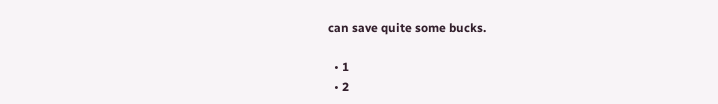can save quite some bucks.

  • 1
  • 2